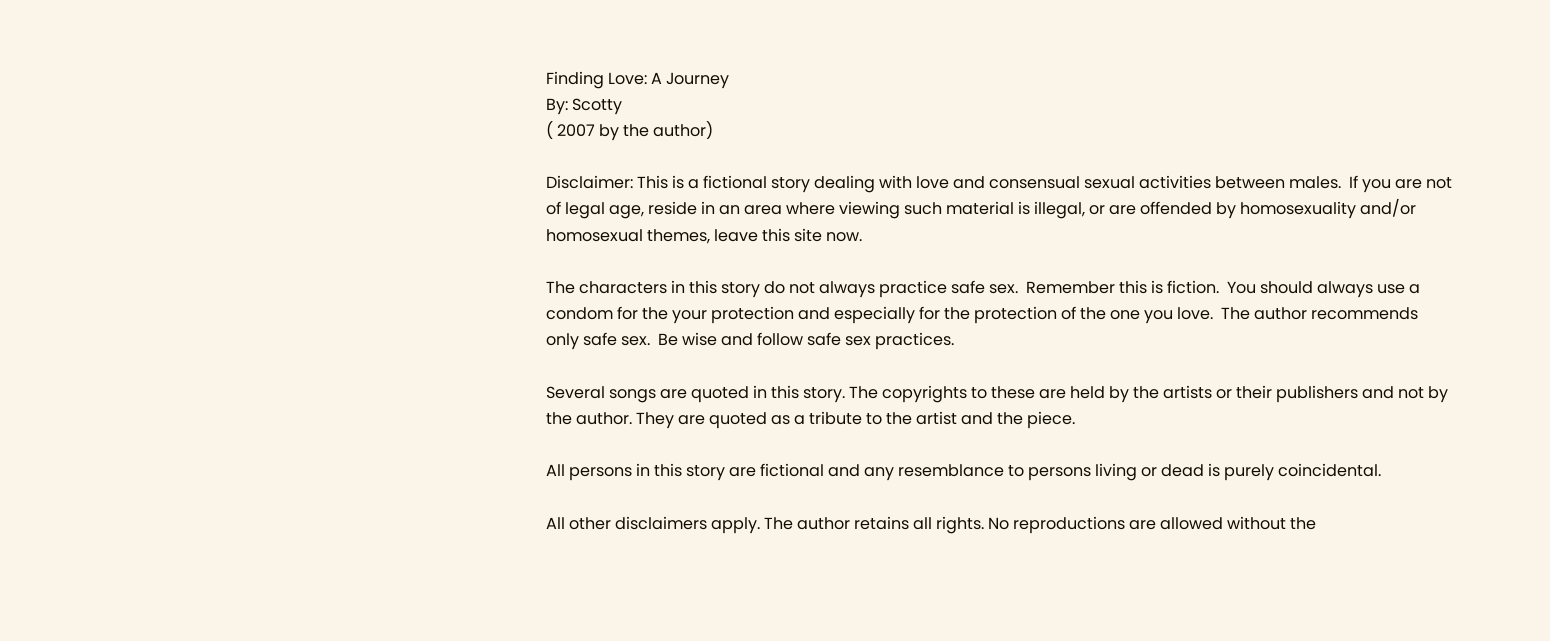Finding Love: A Journey
By: Scotty
( 2007 by the author)

Disclaimer: This is a fictional story dealing with love and consensual sexual activities between males.  If you are not of legal age, reside in an area where viewing such material is illegal, or are offended by homosexuality and/or homosexual themes, leave this site now.

The characters in this story do not always practice safe sex.  Remember this is fiction.  You should always use a condom for the your protection and especially for the protection of the one you love.  The author recommends only safe sex.  Be wise and follow safe sex practices.

Several songs are quoted in this story. The copyrights to these are held by the artists or their publishers and not by the author. They are quoted as a tribute to the artist and the piece.

All persons in this story are fictional and any resemblance to persons living or dead is purely coincidental.

All other disclaimers apply. The author retains all rights. No reproductions are allowed without the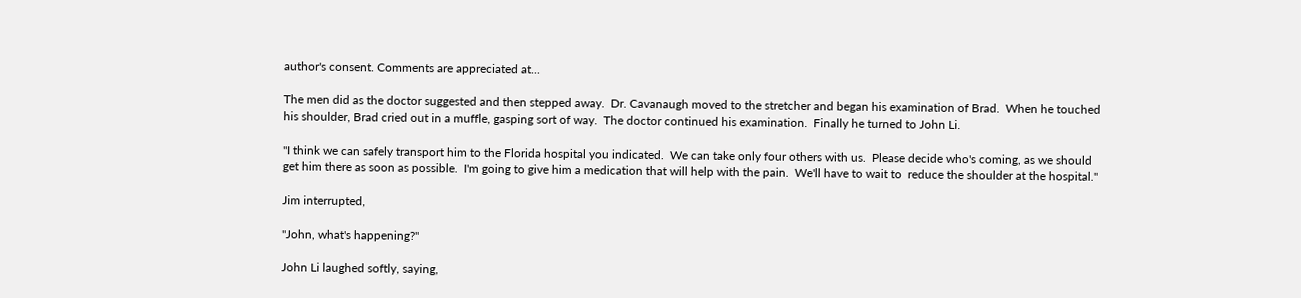author's consent. Comments are appreciated at...

The men did as the doctor suggested and then stepped away.  Dr. Cavanaugh moved to the stretcher and began his examination of Brad.  When he touched his shoulder, Brad cried out in a muffle, gasping sort of way.  The doctor continued his examination.  Finally he turned to John Li.

"I think we can safely transport him to the Florida hospital you indicated.  We can take only four others with us.  Please decide who's coming, as we should get him there as soon as possible.  I'm going to give him a medication that will help with the pain.  We'll have to wait to  reduce the shoulder at the hospital."

Jim interrupted,

"John, what's happening?"

John Li laughed softly, saying,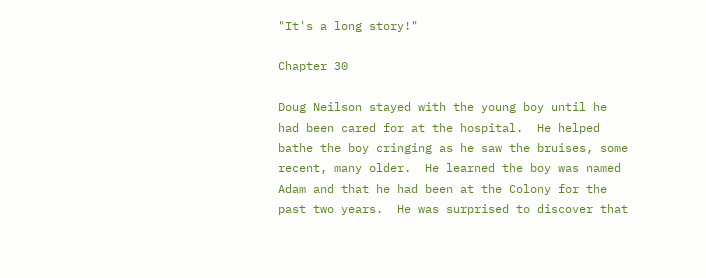"It's a long story!"

Chapter 30

Doug Neilson stayed with the young boy until he had been cared for at the hospital.  He helped bathe the boy cringing as he saw the bruises, some recent, many older.  He learned the boy was named Adam and that he had been at the Colony for the past two years.  He was surprised to discover that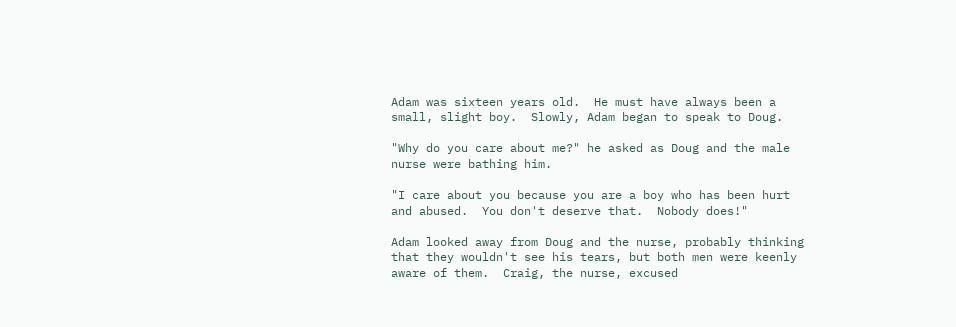Adam was sixteen years old.  He must have always been a small, slight boy.  Slowly, Adam began to speak to Doug.

"Why do you care about me?" he asked as Doug and the male nurse were bathing him.

"I care about you because you are a boy who has been hurt and abused.  You don't deserve that.  Nobody does!"

Adam looked away from Doug and the nurse, probably thinking that they wouldn't see his tears, but both men were keenly aware of them.  Craig, the nurse, excused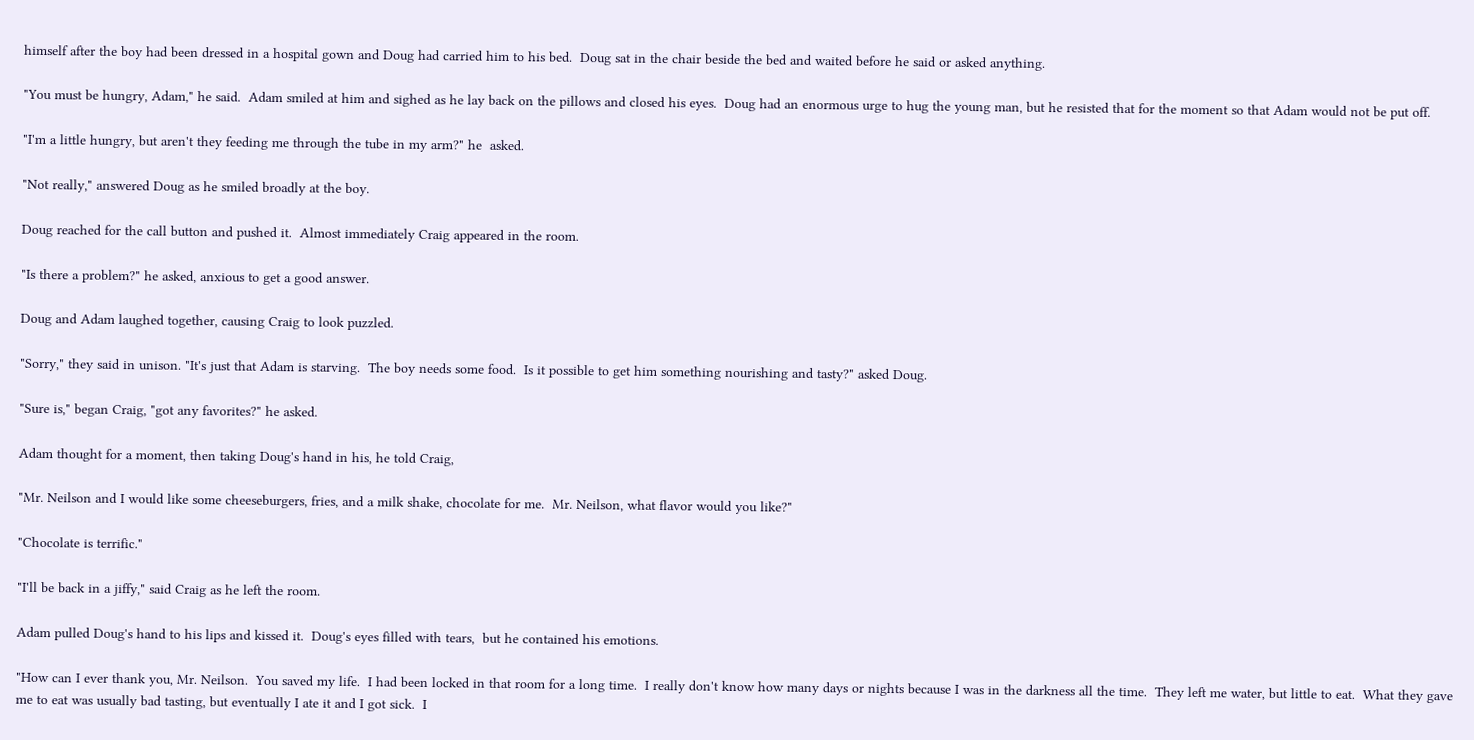himself after the boy had been dressed in a hospital gown and Doug had carried him to his bed.  Doug sat in the chair beside the bed and waited before he said or asked anything.

"You must be hungry, Adam," he said.  Adam smiled at him and sighed as he lay back on the pillows and closed his eyes.  Doug had an enormous urge to hug the young man, but he resisted that for the moment so that Adam would not be put off.

"I'm a little hungry, but aren't they feeding me through the tube in my arm?" he  asked.

"Not really," answered Doug as he smiled broadly at the boy.

Doug reached for the call button and pushed it.  Almost immediately Craig appeared in the room.

"Is there a problem?" he asked, anxious to get a good answer.

Doug and Adam laughed together, causing Craig to look puzzled.

"Sorry," they said in unison. "It's just that Adam is starving.  The boy needs some food.  Is it possible to get him something nourishing and tasty?" asked Doug.

"Sure is," began Craig, "got any favorites?" he asked.

Adam thought for a moment, then taking Doug's hand in his, he told Craig,

"Mr. Neilson and I would like some cheeseburgers, fries, and a milk shake, chocolate for me.  Mr. Neilson, what flavor would you like?"

"Chocolate is terrific."

"I'll be back in a jiffy," said Craig as he left the room.

Adam pulled Doug's hand to his lips and kissed it.  Doug's eyes filled with tears,  but he contained his emotions.

"How can I ever thank you, Mr. Neilson.  You saved my life.  I had been locked in that room for a long time.  I really don't know how many days or nights because I was in the darkness all the time.  They left me water, but little to eat.  What they gave me to eat was usually bad tasting, but eventually I ate it and I got sick.  I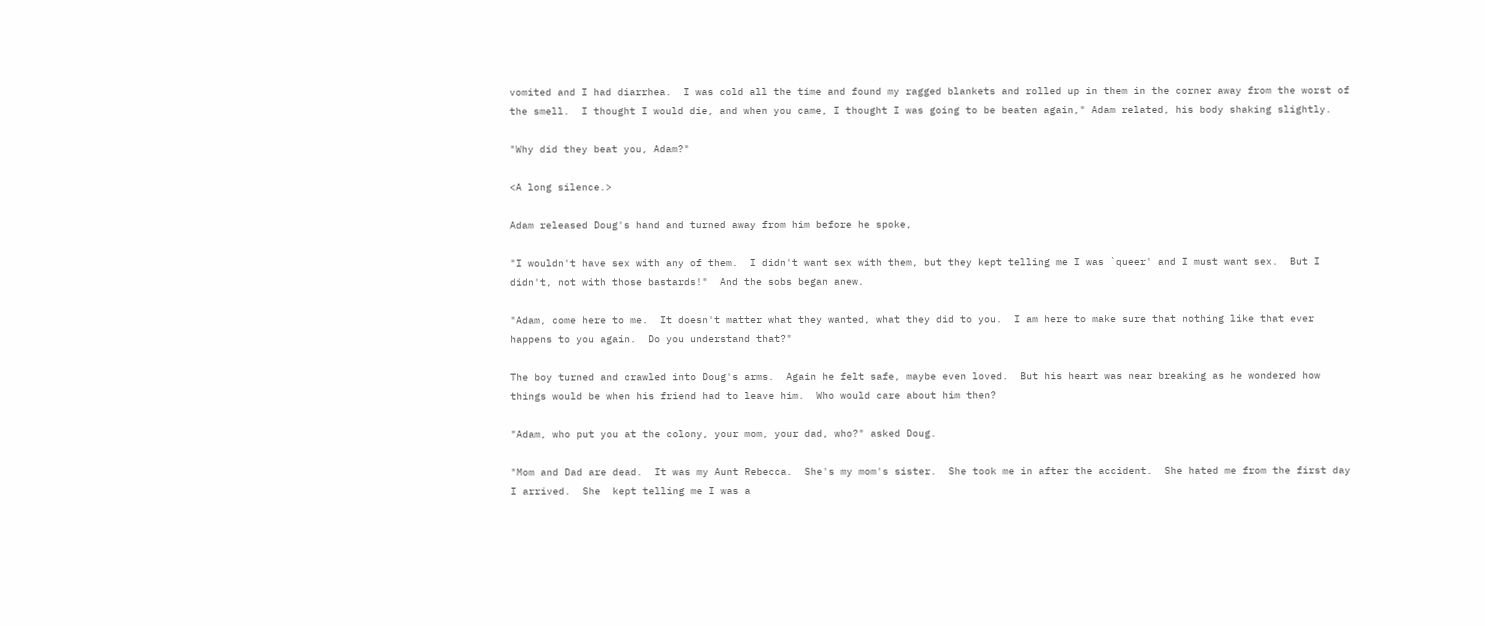vomited and I had diarrhea.  I was cold all the time and found my ragged blankets and rolled up in them in the corner away from the worst of the smell.  I thought I would die, and when you came, I thought I was going to be beaten again," Adam related, his body shaking slightly.

"Why did they beat you, Adam?"

<A long silence.>

Adam released Doug's hand and turned away from him before he spoke,

"I wouldn't have sex with any of them.  I didn't want sex with them, but they kept telling me I was `queer' and I must want sex.  But I  didn't, not with those bastards!"  And the sobs began anew.

"Adam, come here to me.  It doesn't matter what they wanted, what they did to you.  I am here to make sure that nothing like that ever happens to you again.  Do you understand that?"

The boy turned and crawled into Doug's arms.  Again he felt safe, maybe even loved.  But his heart was near breaking as he wondered how things would be when his friend had to leave him.  Who would care about him then?

"Adam, who put you at the colony, your mom, your dad, who?" asked Doug.

"Mom and Dad are dead.  It was my Aunt Rebecca.  She's my mom's sister.  She took me in after the accident.  She hated me from the first day I arrived.  She  kept telling me I was a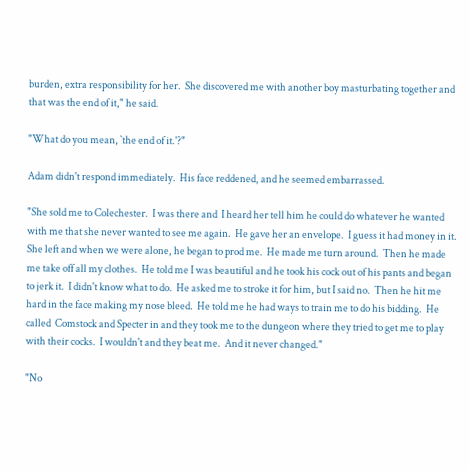burden, extra responsibility for her.  She discovered me with another boy masturbating together and that was the end of it," he said.

"What do you mean, `the end of it.'?"

Adam didn't respond immediately.  His face reddened, and he seemed embarrassed.

"She sold me to Colechester.  I was there and  I heard her tell him he could do whatever he wanted with me that she never wanted to see me again.  He gave her an envelope.  I guess it had money in it.  She left and when we were alone, he began to prod me.  He made me turn around.  Then he made me take off all my clothes.  He told me I was beautiful and he took his cock out of his pants and began to jerk it.  I didn't know what to do.  He asked me to stroke it for him, but I said no.  Then he hit me hard in the face making my nose bleed.  He told me he had ways to train me to do his bidding.  He called  Comstock and Specter in and they took me to the dungeon where they tried to get me to play with their cocks.  I wouldn't and they beat me.  And it never changed."

"No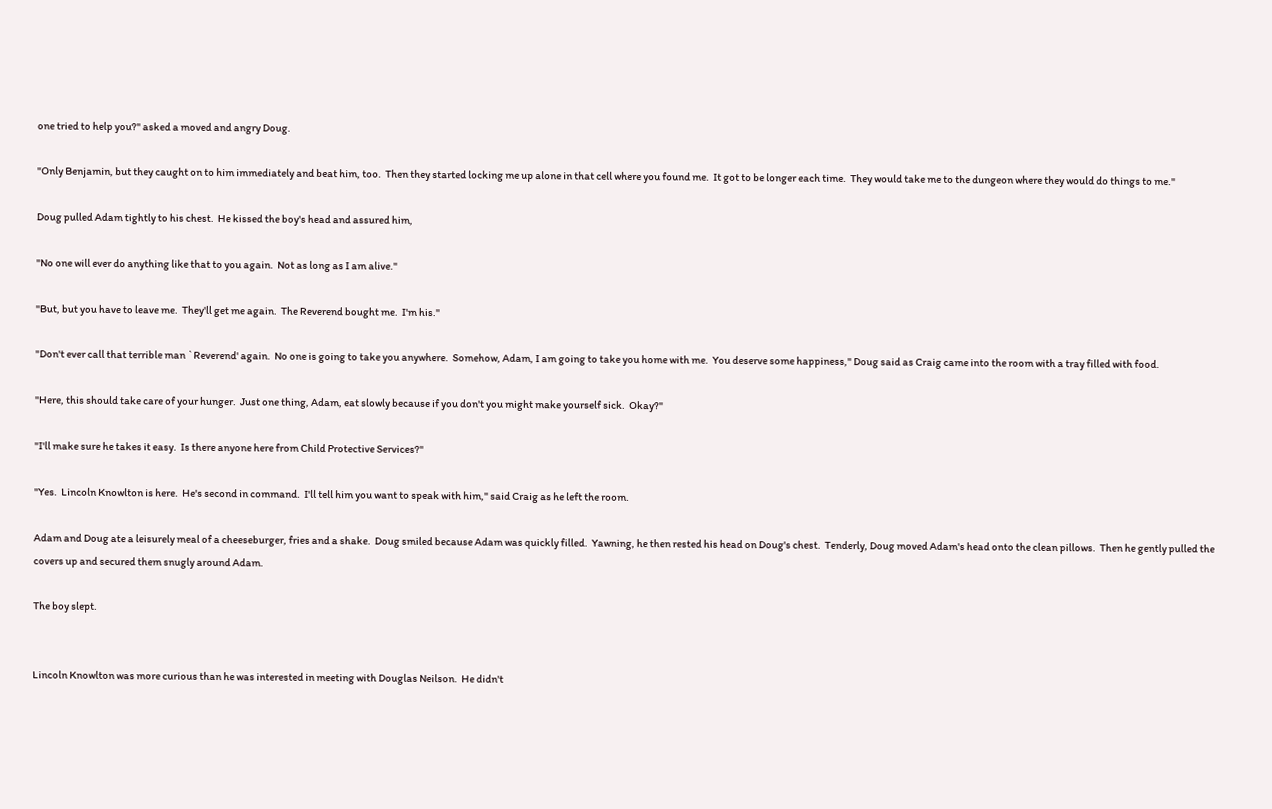one tried to help you?" asked a moved and angry Doug.

"Only Benjamin, but they caught on to him immediately and beat him, too.  Then they started locking me up alone in that cell where you found me.  It got to be longer each time.  They would take me to the dungeon where they would do things to me."

Doug pulled Adam tightly to his chest.  He kissed the boy's head and assured him,

"No one will ever do anything like that to you again.  Not as long as I am alive."

"But, but you have to leave me.  They'll get me again.  The Reverend bought me.  I'm his."

"Don't ever call that terrible man `Reverend' again.  No one is going to take you anywhere.  Somehow, Adam, I am going to take you home with me.  You deserve some happiness," Doug said as Craig came into the room with a tray filled with food.

"Here, this should take care of your hunger.  Just one thing, Adam, eat slowly because if you don't you might make yourself sick.  Okay?"

"I'll make sure he takes it easy.  Is there anyone here from Child Protective Services?"

"Yes.  Lincoln Knowlton is here.  He's second in command.  I'll tell him you want to speak with him," said Craig as he left the room.

Adam and Doug ate a leisurely meal of a cheeseburger, fries and a shake.  Doug smiled because Adam was quickly filled.  Yawning, he then rested his head on Doug's chest.  Tenderly, Doug moved Adam's head onto the clean pillows.  Then he gently pulled the covers up and secured them snugly around Adam.

The boy slept.


Lincoln Knowlton was more curious than he was interested in meeting with Douglas Neilson.  He didn't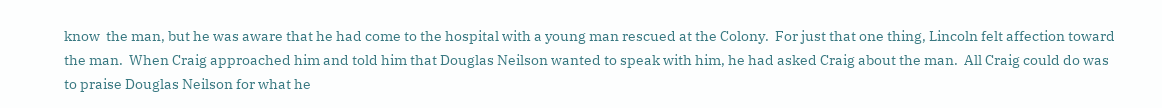know  the man, but he was aware that he had come to the hospital with a young man rescued at the Colony.  For just that one thing, Lincoln felt affection toward the man.  When Craig approached him and told him that Douglas Neilson wanted to speak with him, he had asked Craig about the man.  All Craig could do was to praise Douglas Neilson for what he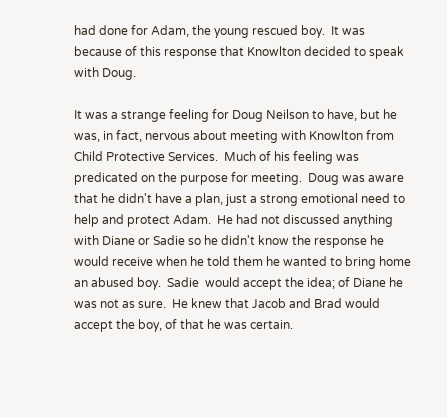had done for Adam, the young rescued boy.  It was because of this response that Knowlton decided to speak with Doug.

It was a strange feeling for Doug Neilson to have, but he was, in fact, nervous about meeting with Knowlton from Child Protective Services.  Much of his feeling was predicated on the purpose for meeting.  Doug was aware that he didn't have a plan, just a strong emotional need to help and protect Adam.  He had not discussed anything with Diane or Sadie so he didn't know the response he would receive when he told them he wanted to bring home an abused boy.  Sadie  would accept the idea; of Diane he was not as sure.  He knew that Jacob and Brad would accept the boy, of that he was certain.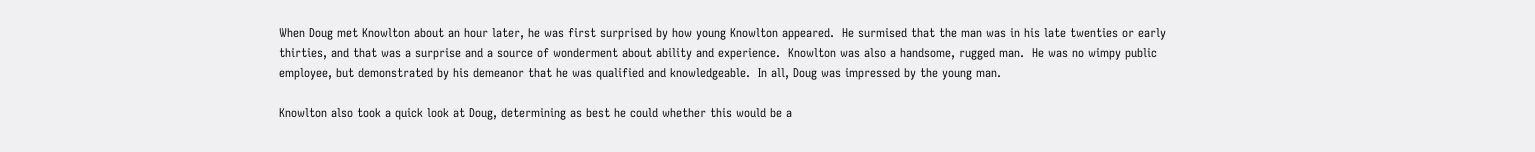When Doug met Knowlton about an hour later, he was first surprised by how young Knowlton appeared.  He surmised that the man was in his late twenties or early thirties, and that was a surprise and a source of wonderment about ability and experience.  Knowlton was also a handsome, rugged man.  He was no wimpy public employee, but demonstrated by his demeanor that he was qualified and knowledgeable.  In all, Doug was impressed by the young man.

Knowlton also took a quick look at Doug, determining as best he could whether this would be a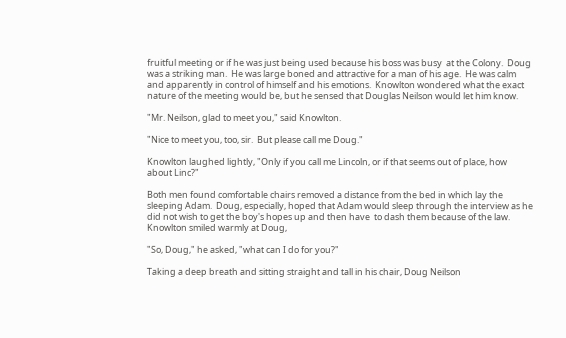fruitful meeting or if he was just being used because his boss was busy  at the Colony.  Doug was a striking man.  He was large boned and attractive for a man of his age.  He was calm and apparently in control of himself and his emotions.  Knowlton wondered what the exact nature of the meeting would be, but he sensed that Douglas Neilson would let him know.

"Mr. Neilson, glad to meet you," said Knowlton.

"Nice to meet you, too, sir.  But please call me Doug."

Knowlton laughed lightly, "Only if you call me Lincoln, or if that seems out of place, how about Linc?"

Both men found comfortable chairs removed a distance from the bed in which lay the sleeping Adam.  Doug, especially, hoped that Adam would sleep through the interview as he did not wish to get the boy's hopes up and then have  to dash them because of the law.  Knowlton smiled warmly at Doug,

"So, Doug," he asked, "what can I do for you?"

Taking a deep breath and sitting straight and tall in his chair, Doug Neilson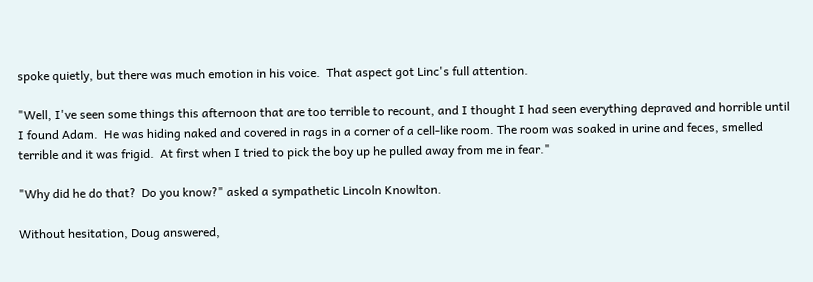spoke quietly, but there was much emotion in his voice.  That aspect got Linc's full attention.

"Well, I've seen some things this afternoon that are too terrible to recount, and I thought I had seen everything depraved and horrible until I found Adam.  He was hiding naked and covered in rags in a corner of a cell-like room. The room was soaked in urine and feces, smelled terrible and it was frigid.  At first when I tried to pick the boy up he pulled away from me in fear."

"Why did he do that?  Do you know?" asked a sympathetic Lincoln Knowlton.

Without hesitation, Doug answered,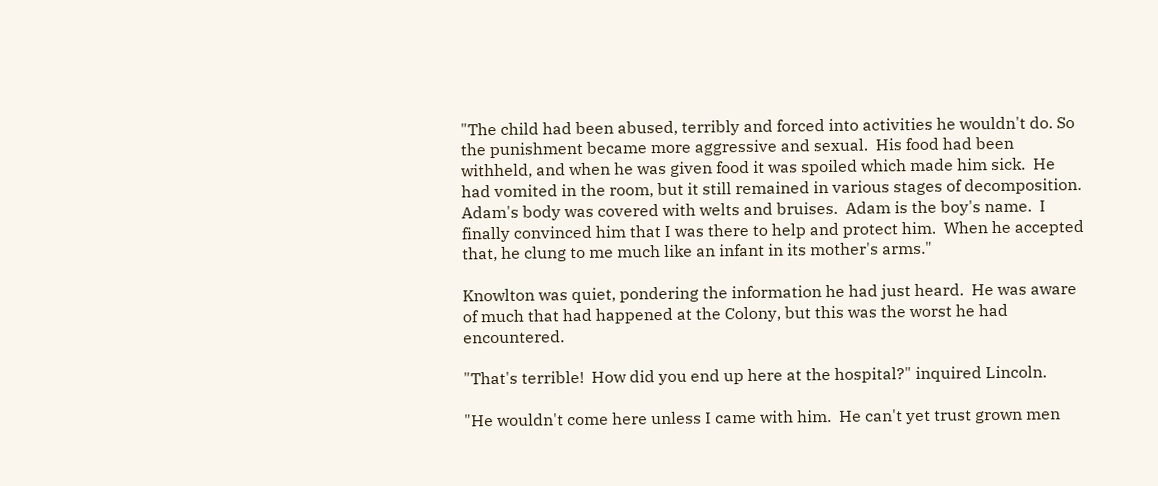"The child had been abused, terribly and forced into activities he wouldn't do. So the punishment became more aggressive and sexual.  His food had been withheld, and when he was given food it was spoiled which made him sick.  He had vomited in the room, but it still remained in various stages of decomposition.  Adam's body was covered with welts and bruises.  Adam is the boy's name.  I finally convinced him that I was there to help and protect him.  When he accepted that, he clung to me much like an infant in its mother's arms."

Knowlton was quiet, pondering the information he had just heard.  He was aware of much that had happened at the Colony, but this was the worst he had encountered.

"That's terrible!  How did you end up here at the hospital?" inquired Lincoln.

"He wouldn't come here unless I came with him.  He can't yet trust grown men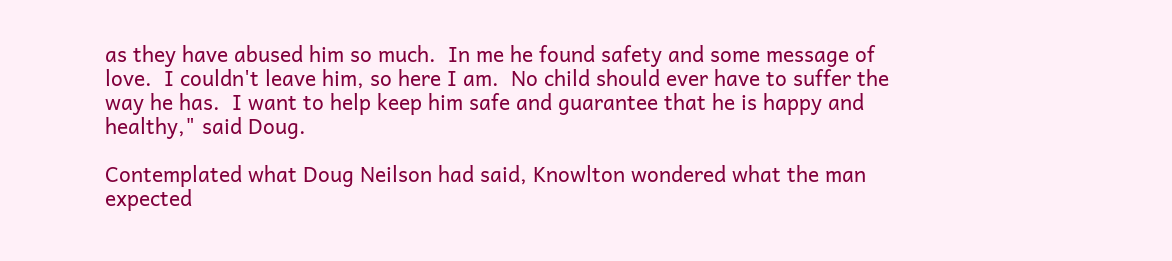as they have abused him so much.  In me he found safety and some message of love.  I couldn't leave him, so here I am.  No child should ever have to suffer the way he has.  I want to help keep him safe and guarantee that he is happy and healthy," said Doug.

Contemplated what Doug Neilson had said, Knowlton wondered what the man expected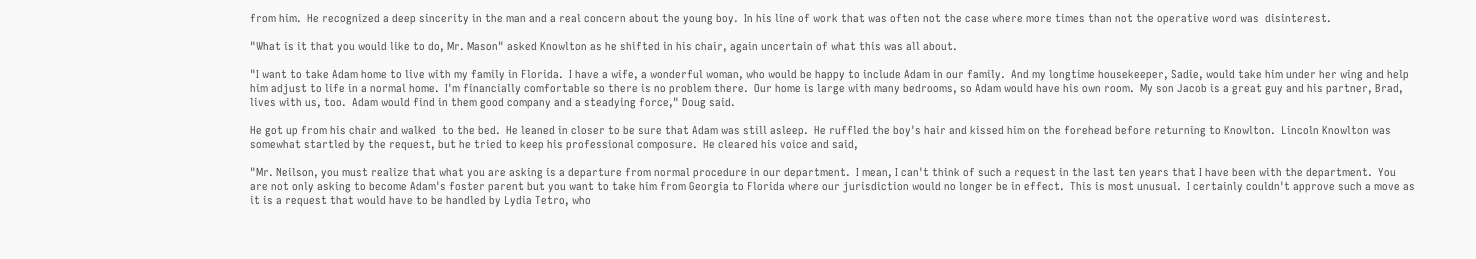from him.  He recognized a deep sincerity in the man and a real concern about the young boy.  In his line of work that was often not the case where more times than not the operative word was  disinterest.

"What is it that you would like to do, Mr. Mason" asked Knowlton as he shifted in his chair, again uncertain of what this was all about.

"I want to take Adam home to live with my family in Florida.  I have a wife, a wonderful woman, who would be happy to include Adam in our family.  And my longtime housekeeper, Sadie, would take him under her wing and help him adjust to life in a normal home.  I'm financially comfortable so there is no problem there.  Our home is large with many bedrooms, so Adam would have his own room.  My son Jacob is a great guy and his partner, Brad, lives with us, too.  Adam would find in them good company and a steadying force," Doug said.

He got up from his chair and walked  to the bed.  He leaned in closer to be sure that Adam was still asleep.  He ruffled the boy's hair and kissed him on the forehead before returning to Knowlton.  Lincoln Knowlton was somewhat startled by the request, but he tried to keep his professional composure.  He cleared his voice and said,

"Mr. Neilson, you must realize that what you are asking is a departure from normal procedure in our department.  I mean, I can't think of such a request in the last ten years that I have been with the department.  You are not only asking to become Adam's foster parent but you want to take him from Georgia to Florida where our jurisdiction would no longer be in effect.  This is most unusual.  I certainly couldn't approve such a move as it is a request that would have to be handled by Lydia Tetro, who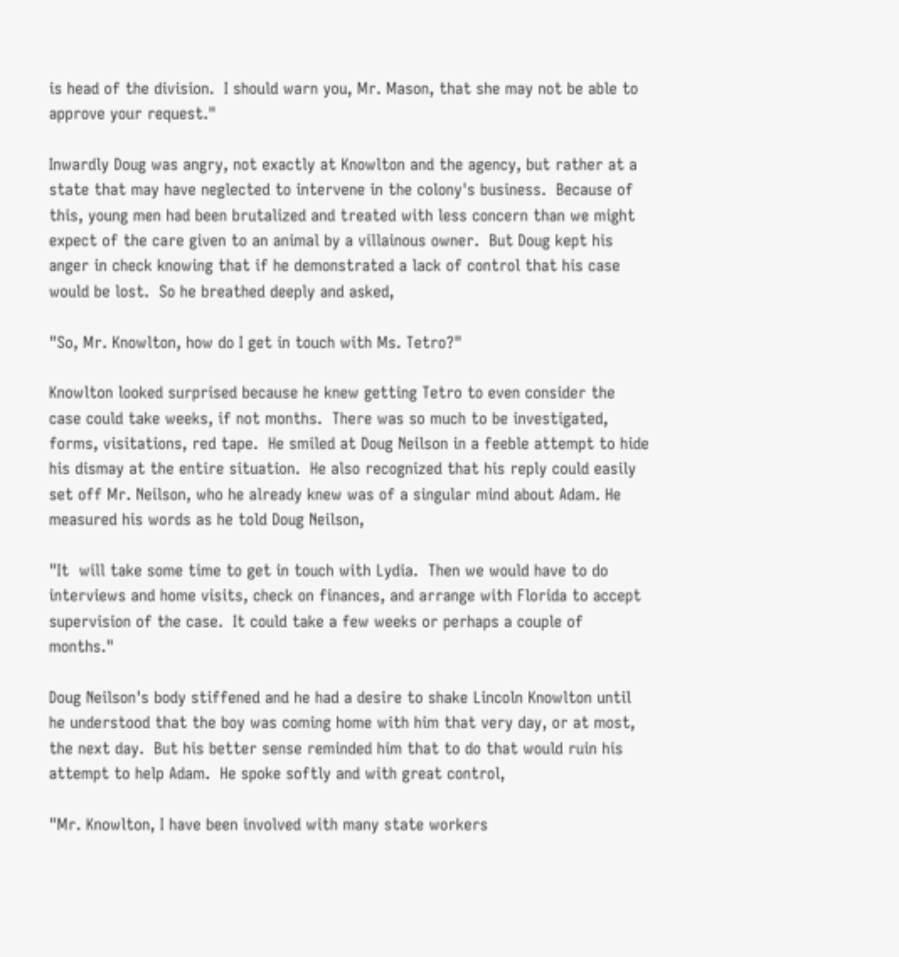is head of the division.  I should warn you, Mr. Mason, that she may not be able to approve your request."

Inwardly Doug was angry, not exactly at Knowlton and the agency, but rather at a state that may have neglected to intervene in the colony's business.  Because of this, young men had been brutalized and treated with less concern than we might expect of the care given to an animal by a villainous owner.  But Doug kept his anger in check knowing that if he demonstrated a lack of control that his case would be lost.  So he breathed deeply and asked,

"So, Mr. Knowlton, how do I get in touch with Ms. Tetro?"

Knowlton looked surprised because he knew getting Tetro to even consider the case could take weeks, if not months.  There was so much to be investigated, forms, visitations, red tape.  He smiled at Doug Neilson in a feeble attempt to hide his dismay at the entire situation.  He also recognized that his reply could easily set off Mr. Neilson, who he already knew was of a singular mind about Adam. He measured his words as he told Doug Neilson,

"It  will take some time to get in touch with Lydia.  Then we would have to do interviews and home visits, check on finances, and arrange with Florida to accept supervision of the case.  It could take a few weeks or perhaps a couple of months."

Doug Neilson's body stiffened and he had a desire to shake Lincoln Knowlton until he understood that the boy was coming home with him that very day, or at most, the next day.  But his better sense reminded him that to do that would ruin his attempt to help Adam.  He spoke softly and with great control,

"Mr. Knowlton, I have been involved with many state workers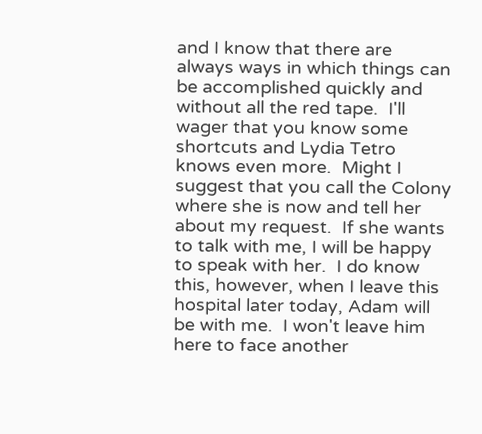and I know that there are always ways in which things can be accomplished quickly and without all the red tape.  I'll wager that you know some shortcuts and Lydia Tetro knows even more.  Might I suggest that you call the Colony where she is now and tell her about my request.  If she wants to talk with me, I will be happy to speak with her.  I do know this, however, when I leave this hospital later today, Adam will be with me.  I won't leave him here to face another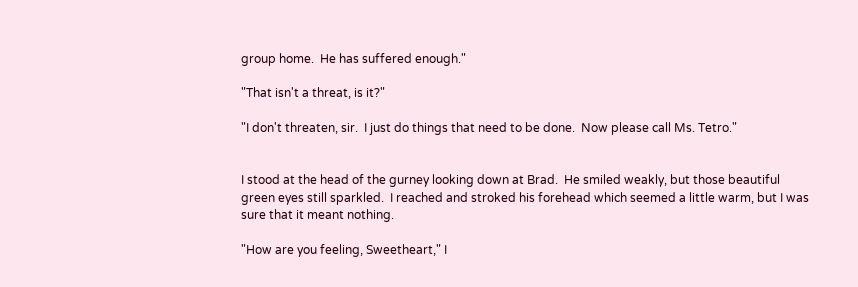group home.  He has suffered enough."

"That isn't a threat, is it?"

"I don't threaten, sir.  I just do things that need to be done.  Now please call Ms. Tetro."


I stood at the head of the gurney looking down at Brad.  He smiled weakly, but those beautiful green eyes still sparkled.  I reached and stroked his forehead which seemed a little warm, but I was sure that it meant nothing.

"How are you feeling, Sweetheart," I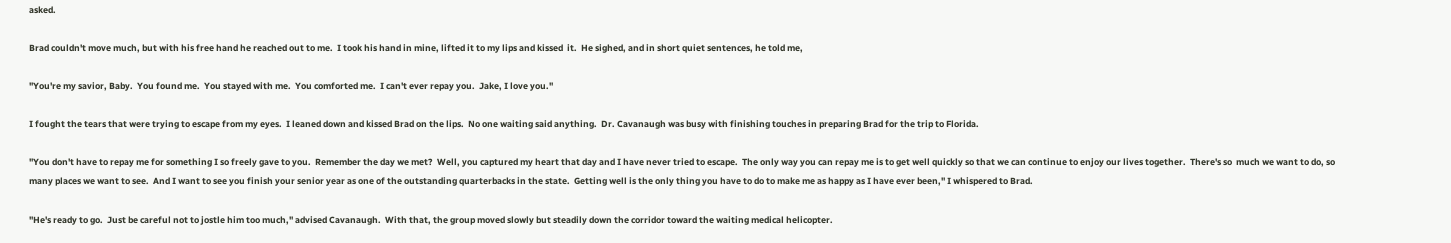asked.

Brad couldn't move much, but with his free hand he reached out to me.  I took his hand in mine, lifted it to my lips and kissed  it.  He sighed, and in short quiet sentences, he told me,

"You're my savior, Baby.  You found me.  You stayed with me.  You comforted me.  I can't ever repay you.  Jake, I love you."

I fought the tears that were trying to escape from my eyes.  I leaned down and kissed Brad on the lips.  No one waiting said anything.  Dr. Cavanaugh was busy with finishing touches in preparing Brad for the trip to Florida.

"You don't have to repay me for something I so freely gave to you.  Remember the day we met?  Well, you captured my heart that day and I have never tried to escape.  The only way you can repay me is to get well quickly so that we can continue to enjoy our lives together.  There's so  much we want to do, so many places we want to see.  And I want to see you finish your senior year as one of the outstanding quarterbacks in the state.  Getting well is the only thing you have to do to make me as happy as I have ever been," I whispered to Brad.

"He's ready to go.  Just be careful not to jostle him too much," advised Cavanaugh.  With that, the group moved slowly but steadily down the corridor toward the waiting medical helicopter.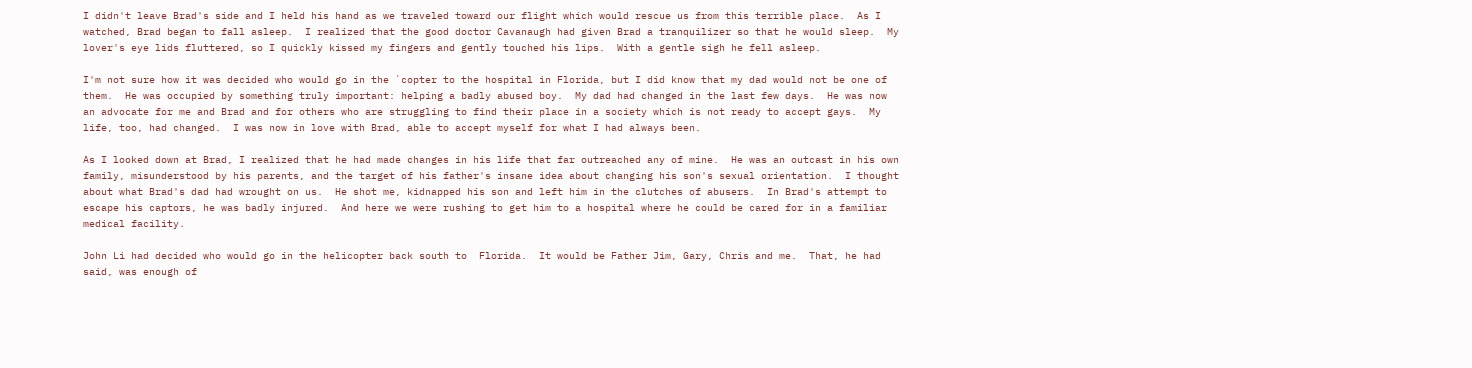I didn't leave Brad's side and I held his hand as we traveled toward our flight which would rescue us from this terrible place.  As I watched, Brad began to fall asleep.  I realized that the good doctor Cavanaugh had given Brad a tranquilizer so that he would sleep.  My lover's eye lids fluttered, so I quickly kissed my fingers and gently touched his lips.  With a gentle sigh he fell asleep.

I'm not sure how it was decided who would go in the `copter to the hospital in Florida, but I did know that my dad would not be one of them.  He was occupied by something truly important: helping a badly abused boy.  My dad had changed in the last few days.  He was now an advocate for me and Brad and for others who are struggling to find their place in a society which is not ready to accept gays.  My  life, too, had changed.  I was now in love with Brad, able to accept myself for what I had always been.

As I looked down at Brad, I realized that he had made changes in his life that far outreached any of mine.  He was an outcast in his own family, misunderstood by his parents, and the target of his father's insane idea about changing his son's sexual orientation.  I thought about what Brad's dad had wrought on us.  He shot me, kidnapped his son and left him in the clutches of abusers.  In Brad's attempt to escape his captors, he was badly injured.  And here we were rushing to get him to a hospital where he could be cared for in a familiar medical facility.

John Li had decided who would go in the helicopter back south to  Florida.  It would be Father Jim, Gary, Chris and me.  That, he had said, was enough of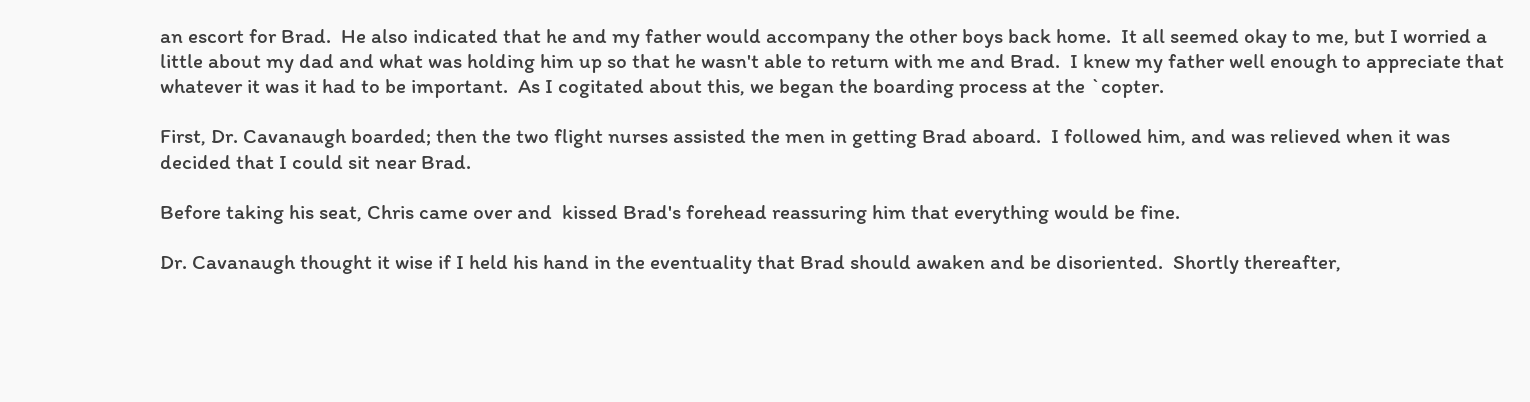an escort for Brad.  He also indicated that he and my father would accompany the other boys back home.  It all seemed okay to me, but I worried a little about my dad and what was holding him up so that he wasn't able to return with me and Brad.  I knew my father well enough to appreciate that whatever it was it had to be important.  As I cogitated about this, we began the boarding process at the `copter.

First, Dr. Cavanaugh boarded; then the two flight nurses assisted the men in getting Brad aboard.  I followed him, and was relieved when it was decided that I could sit near Brad.

Before taking his seat, Chris came over and  kissed Brad's forehead reassuring him that everything would be fine.

Dr. Cavanaugh thought it wise if I held his hand in the eventuality that Brad should awaken and be disoriented.  Shortly thereafter,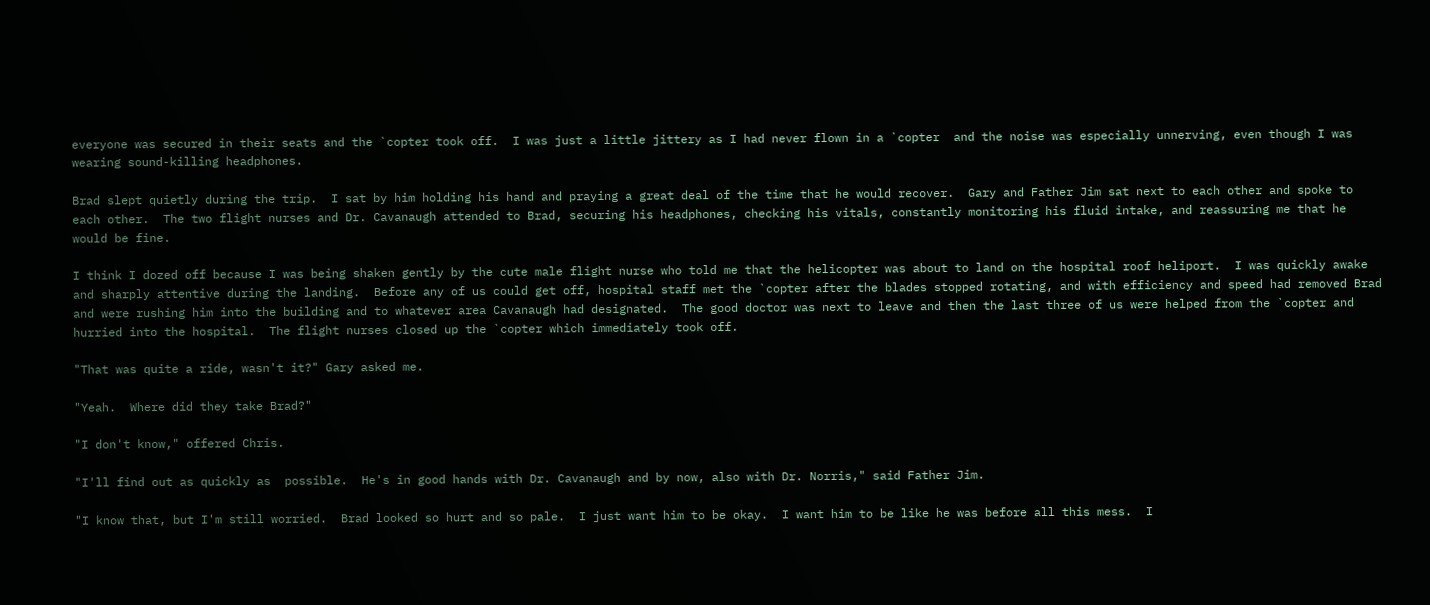everyone was secured in their seats and the `copter took off.  I was just a little jittery as I had never flown in a `copter  and the noise was especially unnerving, even though I was wearing sound-killing headphones.

Brad slept quietly during the trip.  I sat by him holding his hand and praying a great deal of the time that he would recover.  Gary and Father Jim sat next to each other and spoke to each other.  The two flight nurses and Dr. Cavanaugh attended to Brad, securing his headphones, checking his vitals, constantly monitoring his fluid intake, and reassuring me that he would be fine.

I think I dozed off because I was being shaken gently by the cute male flight nurse who told me that the helicopter was about to land on the hospital roof heliport.  I was quickly awake and sharply attentive during the landing.  Before any of us could get off, hospital staff met the `copter after the blades stopped rotating, and with efficiency and speed had removed Brad and were rushing him into the building and to whatever area Cavanaugh had designated.  The good doctor was next to leave and then the last three of us were helped from the `copter and hurried into the hospital.  The flight nurses closed up the `copter which immediately took off.

"That was quite a ride, wasn't it?" Gary asked me.

"Yeah.  Where did they take Brad?"

"I don't know," offered Chris.

"I'll find out as quickly as  possible.  He's in good hands with Dr. Cavanaugh and by now, also with Dr. Norris," said Father Jim.

"I know that, but I'm still worried.  Brad looked so hurt and so pale.  I just want him to be okay.  I want him to be like he was before all this mess.  I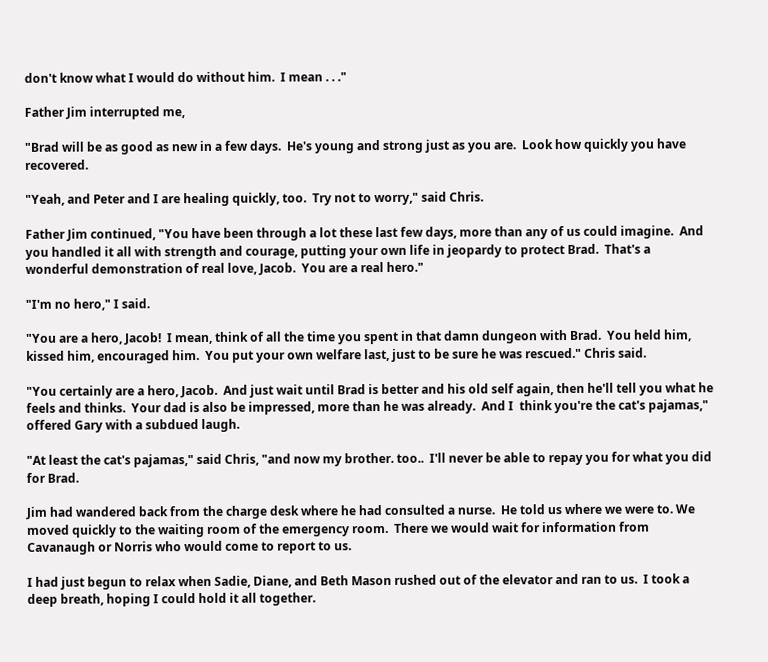don't know what I would do without him.  I mean . . ."

Father Jim interrupted me,

"Brad will be as good as new in a few days.  He's young and strong just as you are.  Look how quickly you have recovered.

"Yeah, and Peter and I are healing quickly, too.  Try not to worry," said Chris.

Father Jim continued, "You have been through a lot these last few days, more than any of us could imagine.  And you handled it all with strength and courage, putting your own life in jeopardy to protect Brad.  That's a wonderful demonstration of real love, Jacob.  You are a real hero."

"I'm no hero," I said.

"You are a hero, Jacob!  I mean, think of all the time you spent in that damn dungeon with Brad.  You held him, kissed him, encouraged him.  You put your own welfare last, just to be sure he was rescued." Chris said.

"You certainly are a hero, Jacob.  And just wait until Brad is better and his old self again, then he'll tell you what he feels and thinks.  Your dad is also be impressed, more than he was already.  And I  think you're the cat's pajamas," offered Gary with a subdued laugh.

"At least the cat's pajamas," said Chris, "and now my brother. too..  I'll never be able to repay you for what you did for Brad.

Jim had wandered back from the charge desk where he had consulted a nurse.  He told us where we were to. We moved quickly to the waiting room of the emergency room.  There we would wait for information from Cavanaugh or Norris who would come to report to us.

I had just begun to relax when Sadie, Diane, and Beth Mason rushed out of the elevator and ran to us.  I took a deep breath, hoping I could hold it all together.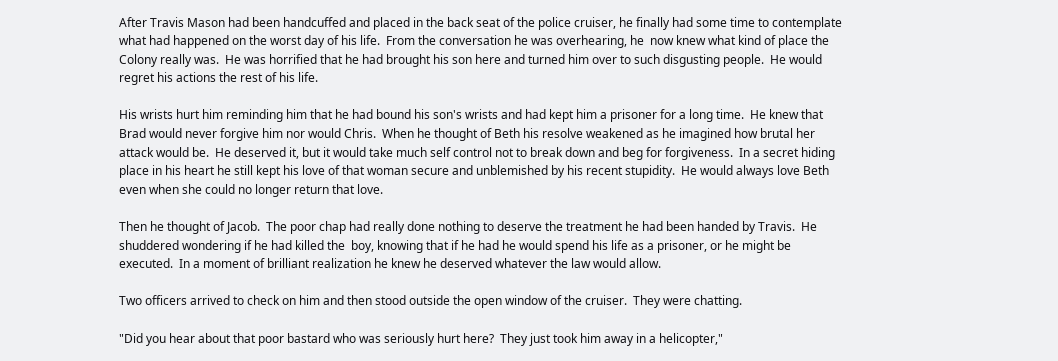After Travis Mason had been handcuffed and placed in the back seat of the police cruiser, he finally had some time to contemplate what had happened on the worst day of his life.  From the conversation he was overhearing, he  now knew what kind of place the Colony really was.  He was horrified that he had brought his son here and turned him over to such disgusting people.  He would regret his actions the rest of his life.

His wrists hurt him reminding him that he had bound his son's wrists and had kept him a prisoner for a long time.  He knew that Brad would never forgive him nor would Chris.  When he thought of Beth his resolve weakened as he imagined how brutal her attack would be.  He deserved it, but it would take much self control not to break down and beg for forgiveness.  In a secret hiding place in his heart he still kept his love of that woman secure and unblemished by his recent stupidity.  He would always love Beth even when she could no longer return that love.

Then he thought of Jacob.  The poor chap had really done nothing to deserve the treatment he had been handed by Travis.  He shuddered wondering if he had killed the  boy, knowing that if he had he would spend his life as a prisoner, or he might be executed.  In a moment of brilliant realization he knew he deserved whatever the law would allow.

Two officers arrived to check on him and then stood outside the open window of the cruiser.  They were chatting.

"Did you hear about that poor bastard who was seriously hurt here?  They just took him away in a helicopter,"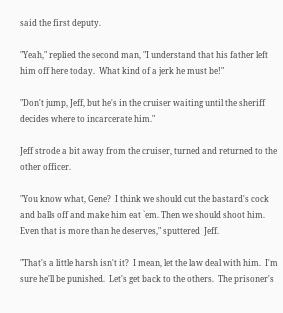said the first deputy.

"Yeah," replied the second man, "I understand that his father left him off here today.  What kind of a jerk he must be!"

"Don't jump, Jeff, but he's in the cruiser waiting until the sheriff decides where to incarcerate him."

Jeff strode a bit away from the cruiser, turned and returned to the other officer.

"You know what, Gene?  I think we should cut the bastard's cock and balls off and make him eat `em. Then we should shoot him.  Even that is more than he deserves," sputtered  Jeff.

"That's a little harsh isn't it?  I mean, let the law deal with him.  I'm sure he'll be punished.  Let's get back to the others.  The prisoner's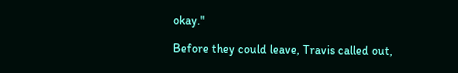okay."

Before they could leave, Travis called out,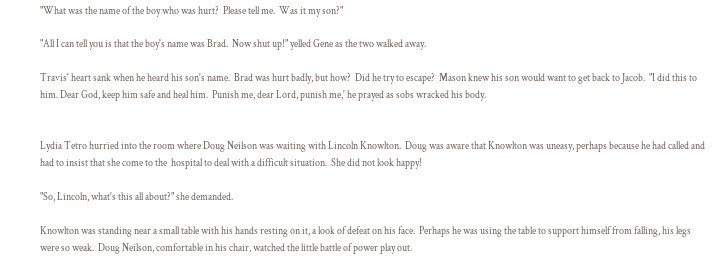"What was the name of the boy who was hurt?  Please tell me.  Was it my son?"

"All I can tell you is that the boy's name was Brad.  Now shut up!" yelled Gene as the two walked away.

Travis' heart sank when he heard his son's name.  Brad was hurt badly, but how?  Did he try to escape?  Mason knew his son would want to get back to Jacob.  "I did this to him. Dear God, keep him safe and heal him.  Punish me, dear Lord, punish me,' he prayed as sobs wracked his body.


Lydia Tetro hurried into the room where Doug Neilson was waiting with Lincoln Knowlton.  Doug was aware that Knowlton was uneasy, perhaps because he had called and had to insist that she come to the  hospital to deal with a difficult situation.  She did not look happy!

"So, Lincoln, what's this all about?" she demanded.

Knowlton was standing near a small table with his hands resting on it, a look of defeat on his face.  Perhaps he was using the table to support himself from falling, his legs were so weak.  Doug Neilson, comfortable in his chair, watched the little battle of power play out.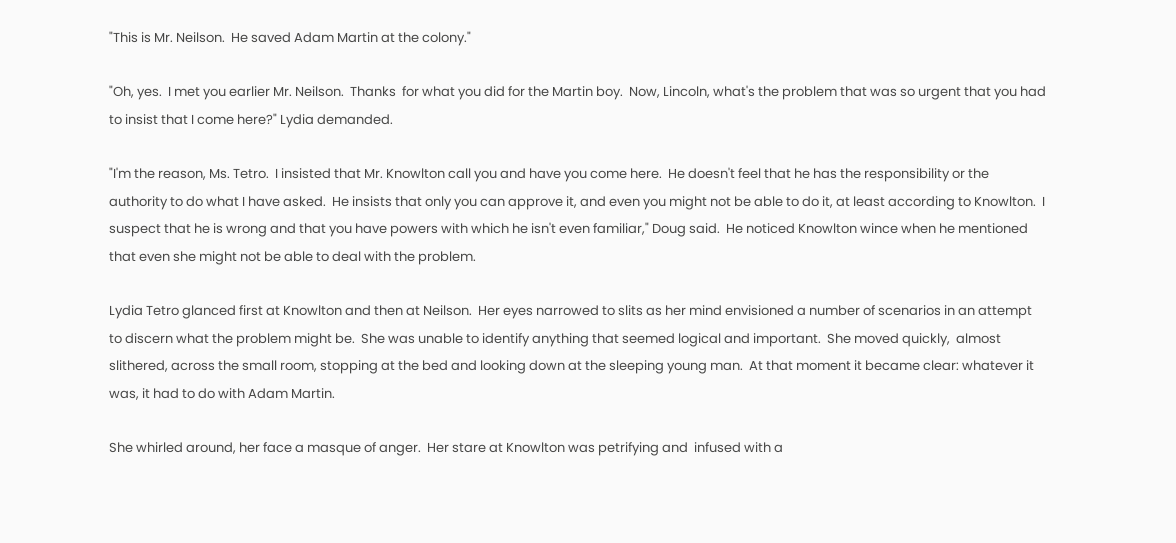"This is Mr. Neilson.  He saved Adam Martin at the colony."

"Oh, yes.  I met you earlier Mr. Neilson.  Thanks  for what you did for the Martin boy.  Now, Lincoln, what's the problem that was so urgent that you had to insist that I come here?" Lydia demanded.

"I'm the reason, Ms. Tetro.  I insisted that Mr. Knowlton call you and have you come here.  He doesn't feel that he has the responsibility or the authority to do what I have asked.  He insists that only you can approve it, and even you might not be able to do it, at least according to Knowlton.  I suspect that he is wrong and that you have powers with which he isn't even familiar," Doug said.  He noticed Knowlton wince when he mentioned that even she might not be able to deal with the problem.

Lydia Tetro glanced first at Knowlton and then at Neilson.  Her eyes narrowed to slits as her mind envisioned a number of scenarios in an attempt to discern what the problem might be.  She was unable to identify anything that seemed logical and important.  She moved quickly,  almost slithered, across the small room, stopping at the bed and looking down at the sleeping young man.  At that moment it became clear: whatever it was, it had to do with Adam Martin.

She whirled around, her face a masque of anger.  Her stare at Knowlton was petrifying and  infused with a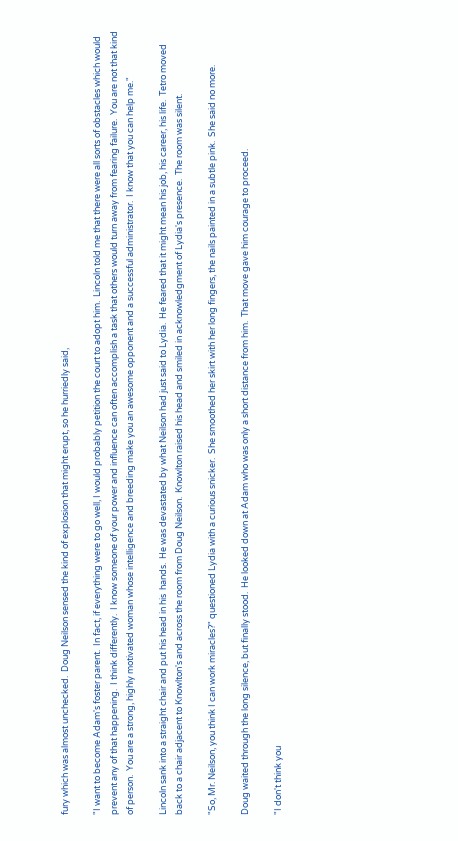fury which was almost unchecked.  Doug Neilson sensed the kind of explosion that might erupt, so he hurriedly said,

"I want to become Adam's foster parent.  In fact, if everything were to go well, I would probably petition the court to adopt him.  Lincoln told me that there were all sorts of obstacles which would prevent any of that happening.  I think differently.  I know someone of your power and influence can often accomplish a task that others would turn away from fearing failure.  You are not that kind of person.  You are a strong, highly motivated woman whose intelligence and breeding make you an awesome opponent and a successful administrator.  I know that you can help me."

Lincoln sank into a straight chair and put his head in his  hands.  He was devastated by what Neilson had just said to Lydia.  He feared that it might mean his job, his career, his life.  Tetro moved back to a chair adjacent to Knowlton's and across the room from Doug Neilson.  Knowlton raised his head and smiled in acknowledgment of Lydia's presence.  The room was silent.

"So, Mr. Neilson, you think I can work miracles?" questioned Lydia with a curious snicker.  She smoothed her skirt with her long fingers, the nails painted in a subtle pink.  She said no more.

Doug waited through the long silence, but finally stood.  He looked down at Adam who was only a short distance from him.  That move gave him courage to proceed.

"I don't think you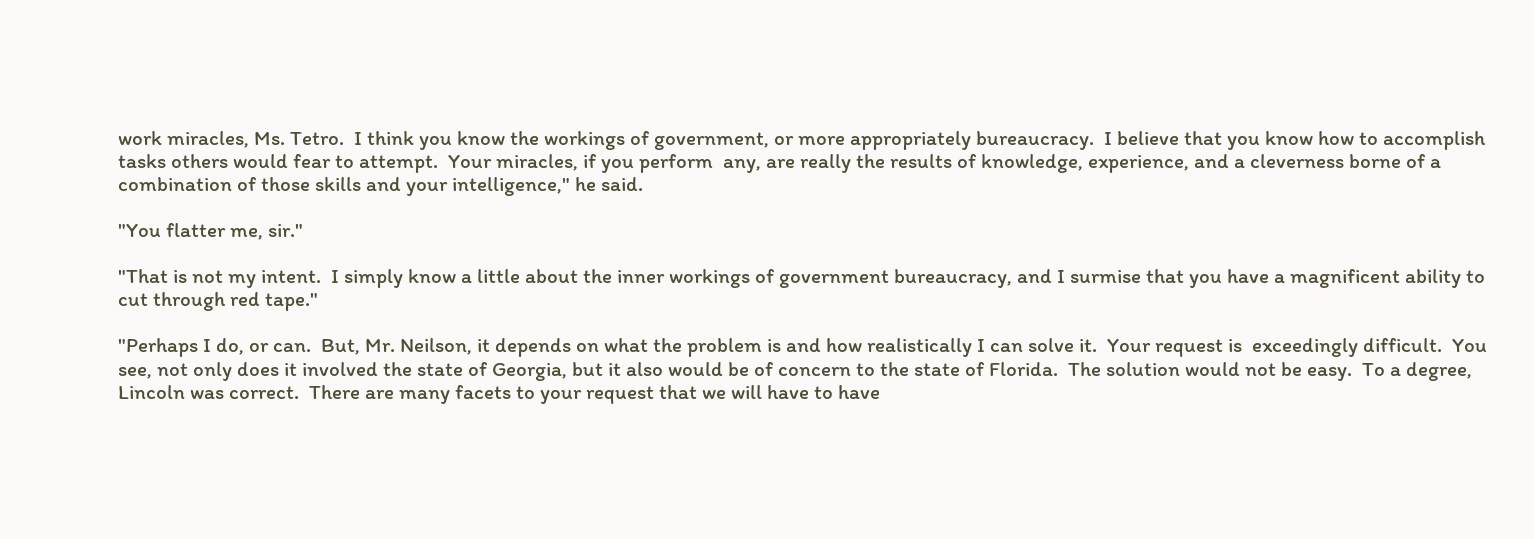work miracles, Ms. Tetro.  I think you know the workings of government, or more appropriately bureaucracy.  I believe that you know how to accomplish tasks others would fear to attempt.  Your miracles, if you perform  any, are really the results of knowledge, experience, and a cleverness borne of a combination of those skills and your intelligence," he said.

"You flatter me, sir."

"That is not my intent.  I simply know a little about the inner workings of government bureaucracy, and I surmise that you have a magnificent ability to cut through red tape."

"Perhaps I do, or can.  But, Mr. Neilson, it depends on what the problem is and how realistically I can solve it.  Your request is  exceedingly difficult.  You see, not only does it involved the state of Georgia, but it also would be of concern to the state of Florida.  The solution would not be easy.  To a degree, Lincoln was correct.  There are many facets to your request that we will have to have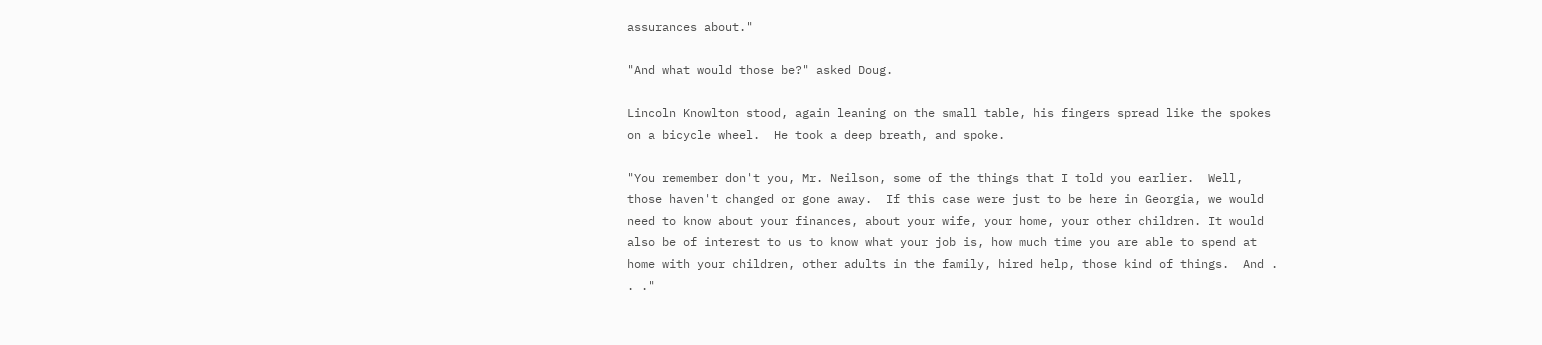assurances about."

"And what would those be?" asked Doug.

Lincoln Knowlton stood, again leaning on the small table, his fingers spread like the spokes on a bicycle wheel.  He took a deep breath, and spoke.

"You remember don't you, Mr. Neilson, some of the things that I told you earlier.  Well, those haven't changed or gone away.  If this case were just to be here in Georgia, we would need to know about your finances, about your wife, your home, your other children. It would also be of interest to us to know what your job is, how much time you are able to spend at home with your children, other adults in the family, hired help, those kind of things.  And . . ."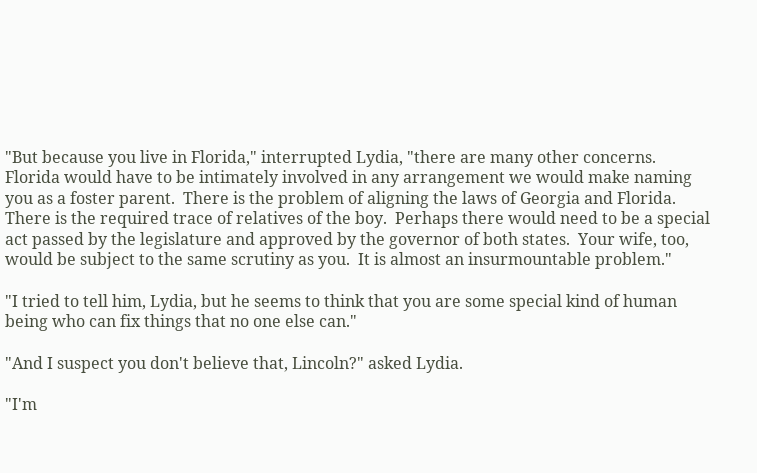"But because you live in Florida," interrupted Lydia, "there are many other concerns.  Florida would have to be intimately involved in any arrangement we would make naming you as a foster parent.  There is the problem of aligning the laws of Georgia and Florida.  There is the required trace of relatives of the boy.  Perhaps there would need to be a special act passed by the legislature and approved by the governor of both states.  Your wife, too, would be subject to the same scrutiny as you.  It is almost an insurmountable problem."

"I tried to tell him, Lydia, but he seems to think that you are some special kind of human being who can fix things that no one else can."

"And I suspect you don't believe that, Lincoln?" asked Lydia.

"I'm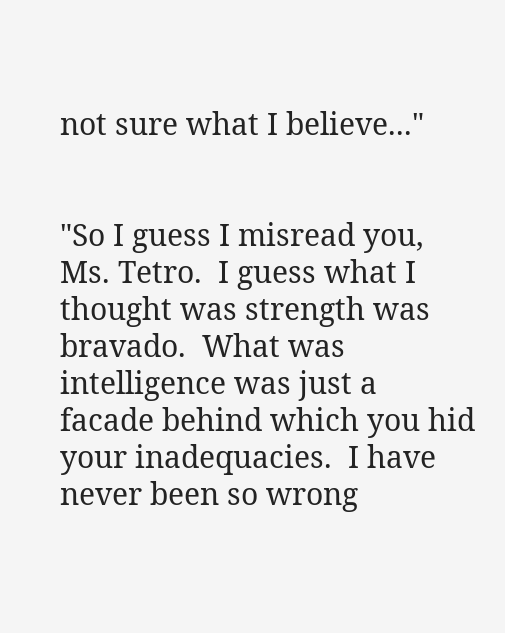not sure what I believe..."


"So I guess I misread you, Ms. Tetro.  I guess what I thought was strength was bravado.  What was intelligence was just a facade behind which you hid  your inadequacies.  I have never been so wrong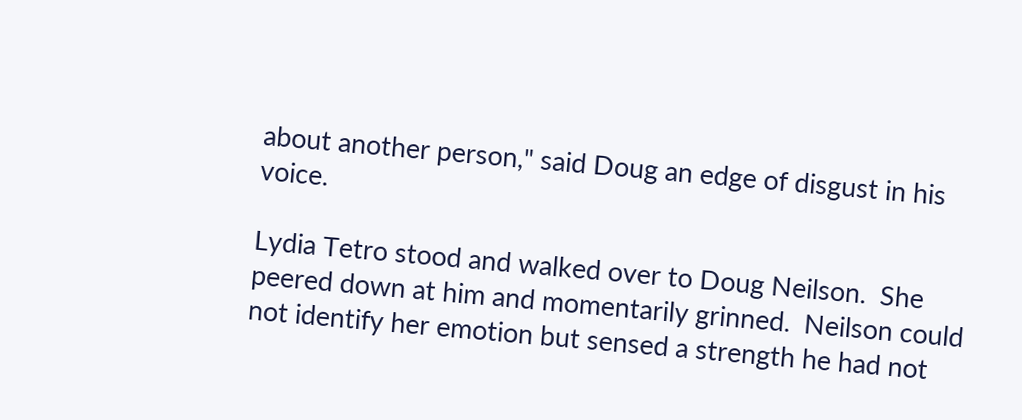about another person," said Doug an edge of disgust in his voice.

Lydia Tetro stood and walked over to Doug Neilson.  She peered down at him and momentarily grinned.  Neilson could not identify her emotion but sensed a strength he had not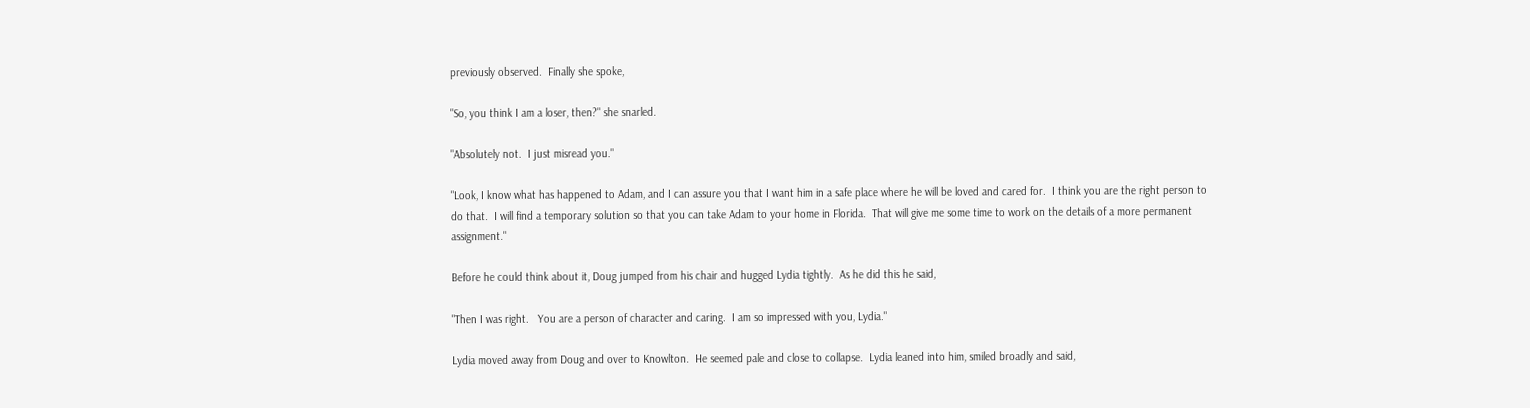previously observed.  Finally she spoke,

"So, you think I am a loser, then?" she snarled.

"Absolutely not.  I just misread you."

"Look, I know what has happened to Adam, and I can assure you that I want him in a safe place where he will be loved and cared for.  I think you are the right person to do that.  I will find a temporary solution so that you can take Adam to your home in Florida.  That will give me some time to work on the details of a more permanent assignment."

Before he could think about it, Doug jumped from his chair and hugged Lydia tightly.  As he did this he said,

"Then I was right.   You are a person of character and caring.  I am so impressed with you, Lydia."

Lydia moved away from Doug and over to Knowlton.  He seemed pale and close to collapse.  Lydia leaned into him, smiled broadly and said,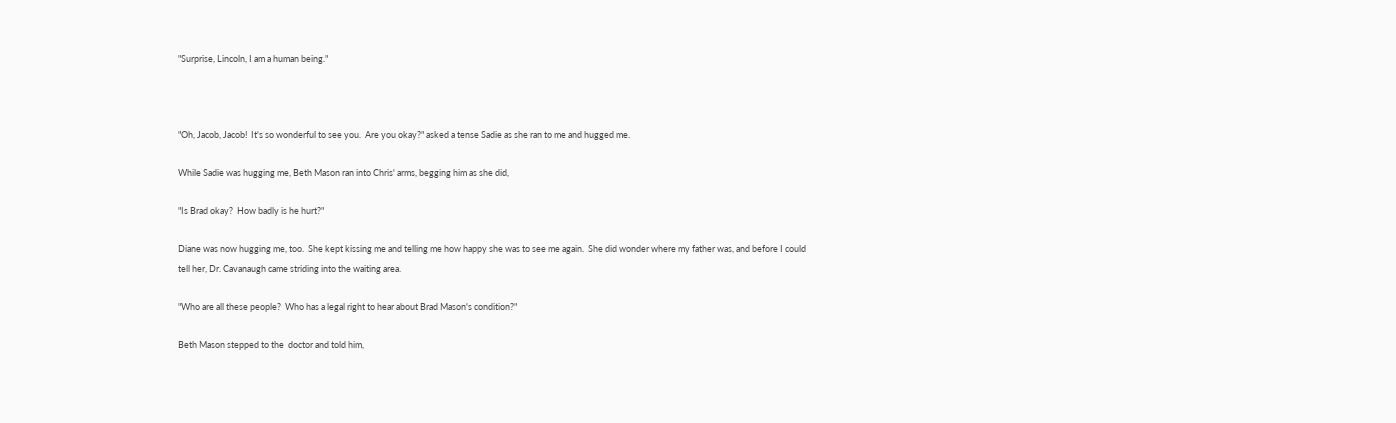"Surprise, Lincoln, I am a human being."



"Oh, Jacob, Jacob!  It's so wonderful to see you.  Are you okay?" asked a tense Sadie as she ran to me and hugged me.

While Sadie was hugging me, Beth Mason ran into Chris' arms, begging him as she did,

"Is Brad okay?  How badly is he hurt?"

Diane was now hugging me, too.  She kept kissing me and telling me how happy she was to see me again.  She did wonder where my father was, and before I could tell her, Dr. Cavanaugh came striding into the waiting area.

"Who are all these people?  Who has a legal right to hear about Brad Mason's condition?"

Beth Mason stepped to the  doctor and told him,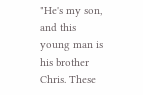"He's my son, and this young man is his brother Chris. These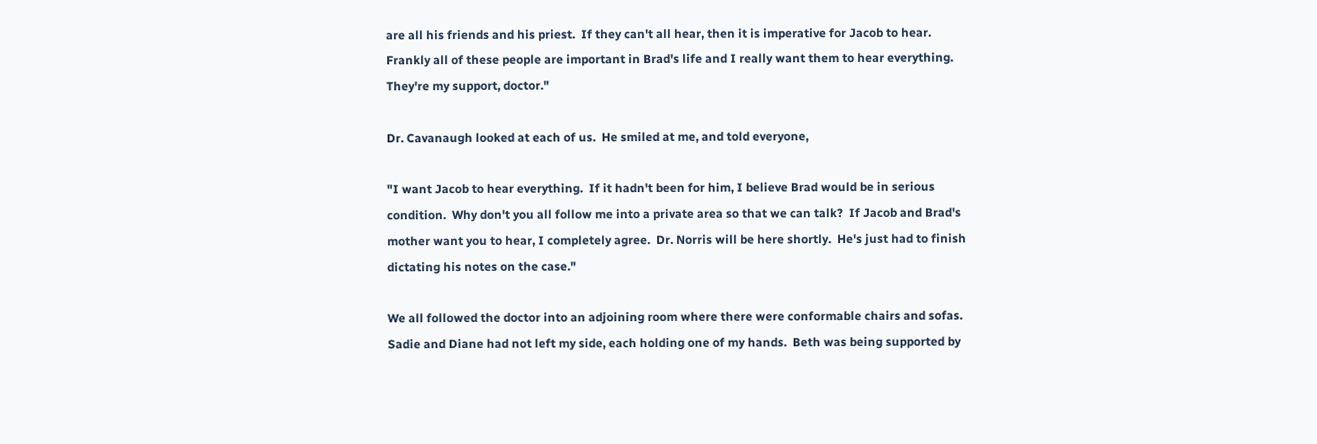are all his friends and his priest.  If they can't all hear, then it is imperative for Jacob to hear.  Frankly all of these people are important in Brad's life and I really want them to hear everything.  They're my support, doctor."

Dr. Cavanaugh looked at each of us.  He smiled at me, and told everyone,

"I want Jacob to hear everything.  If it hadn't been for him, I believe Brad would be in serious condition.  Why don't you all follow me into a private area so that we can talk?  If Jacob and Brad's mother want you to hear, I completely agree.  Dr. Norris will be here shortly.  He's just had to finish dictating his notes on the case."

We all followed the doctor into an adjoining room where there were conformable chairs and sofas.  Sadie and Diane had not left my side, each holding one of my hands.  Beth was being supported by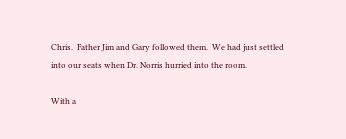Chris.  Father Jim and Gary followed them.  We had just settled into our seats when Dr. Norris hurried into the room.

With a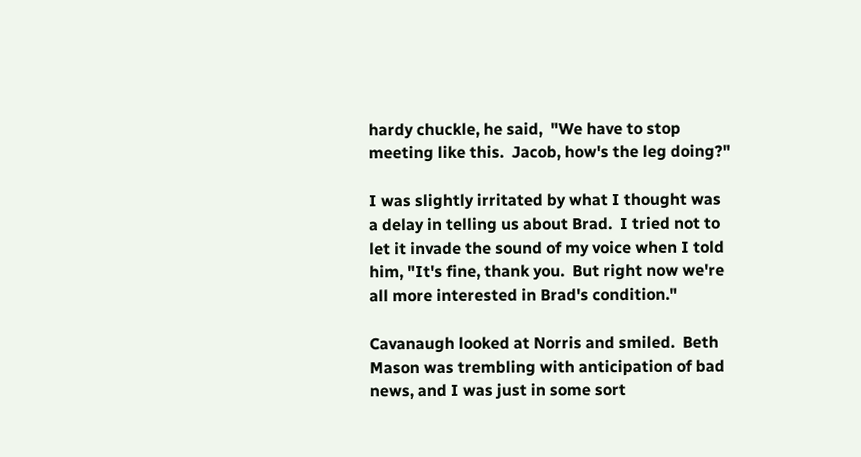hardy chuckle, he said,  "We have to stop meeting like this.  Jacob, how's the leg doing?"

I was slightly irritated by what I thought was a delay in telling us about Brad.  I tried not to let it invade the sound of my voice when I told him, "It's fine, thank you.  But right now we're all more interested in Brad's condition."

Cavanaugh looked at Norris and smiled.  Beth Mason was trembling with anticipation of bad news, and I was just in some sort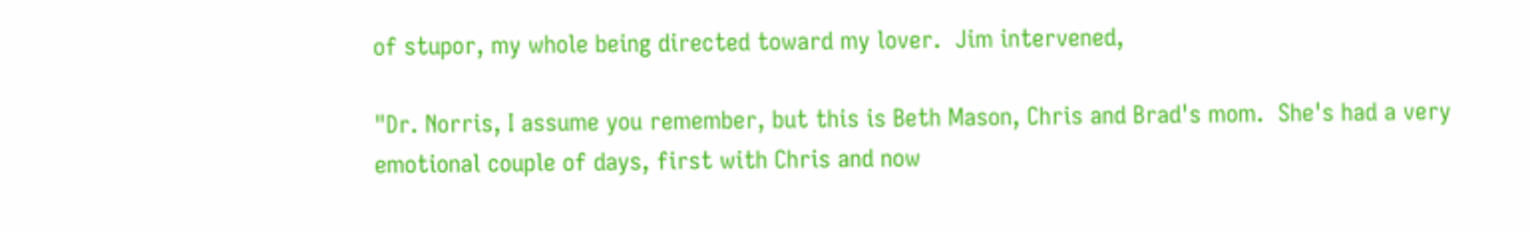of stupor, my whole being directed toward my lover.  Jim intervened,

"Dr. Norris, I assume you remember, but this is Beth Mason, Chris and Brad's mom.  She's had a very emotional couple of days, first with Chris and now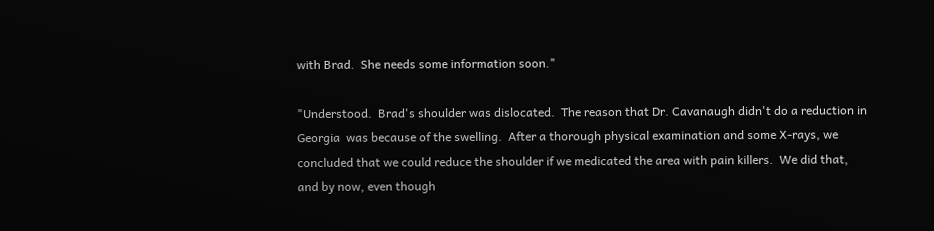with Brad.  She needs some information soon."

"Understood.  Brad's shoulder was dislocated.  The reason that Dr. Cavanaugh didn't do a reduction in Georgia  was because of the swelling.  After a thorough physical examination and some X-rays, we concluded that we could reduce the shoulder if we medicated the area with pain killers.  We did that, and by now, even though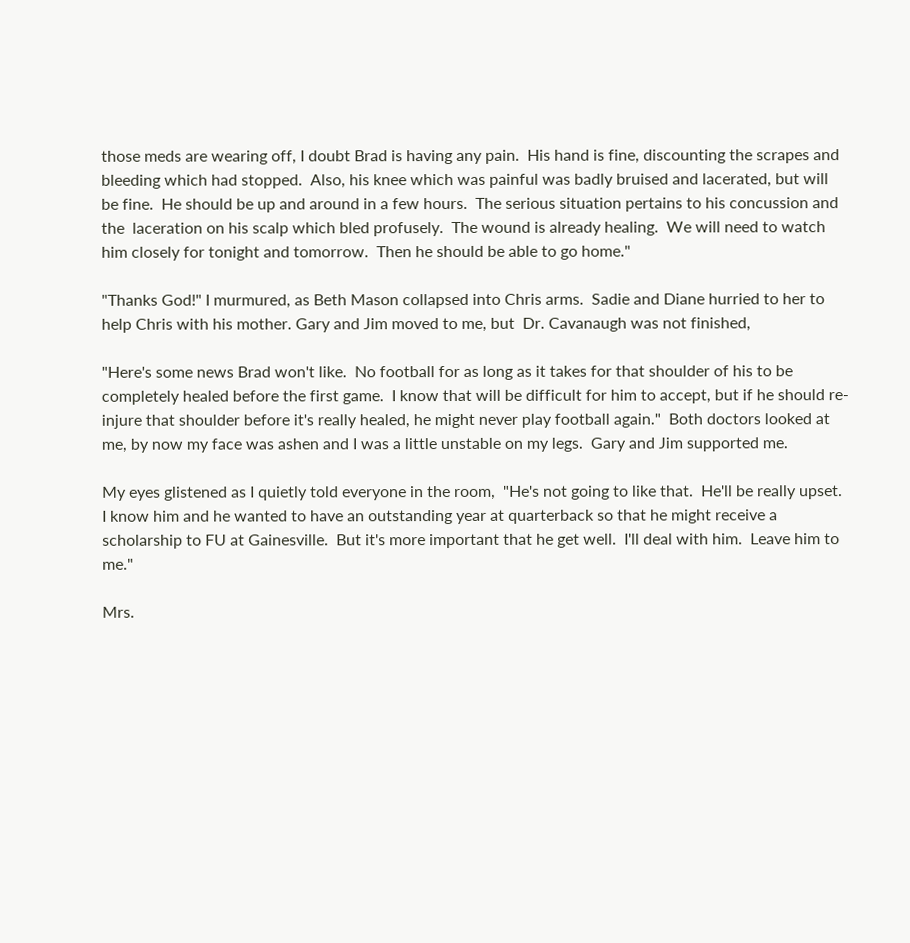those meds are wearing off, I doubt Brad is having any pain.  His hand is fine, discounting the scrapes and bleeding which had stopped.  Also, his knee which was painful was badly bruised and lacerated, but will be fine.  He should be up and around in a few hours.  The serious situation pertains to his concussion and the  laceration on his scalp which bled profusely.  The wound is already healing.  We will need to watch him closely for tonight and tomorrow.  Then he should be able to go home."

"Thanks God!" I murmured, as Beth Mason collapsed into Chris arms.  Sadie and Diane hurried to her to help Chris with his mother. Gary and Jim moved to me, but  Dr. Cavanaugh was not finished,

"Here's some news Brad won't like.  No football for as long as it takes for that shoulder of his to be completely healed before the first game.  I know that will be difficult for him to accept, but if he should re-injure that shoulder before it's really healed, he might never play football again."  Both doctors looked at me, by now my face was ashen and I was a little unstable on my legs.  Gary and Jim supported me.

My eyes glistened as I quietly told everyone in the room,  "He's not going to like that.  He'll be really upset.  I know him and he wanted to have an outstanding year at quarterback so that he might receive a scholarship to FU at Gainesville.  But it's more important that he get well.  I'll deal with him.  Leave him to me."

Mrs.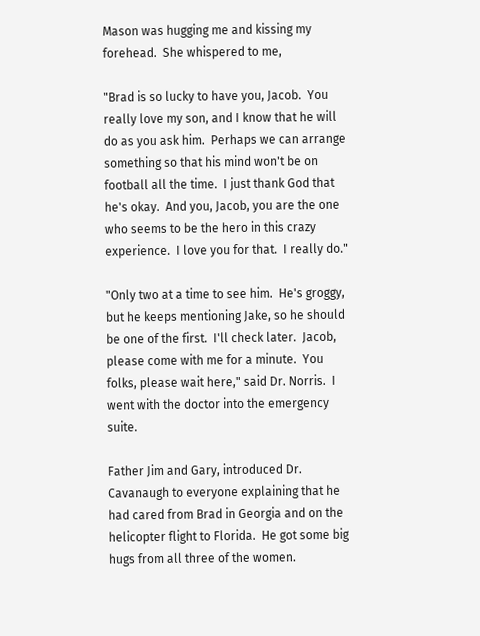Mason was hugging me and kissing my forehead.  She whispered to me,

"Brad is so lucky to have you, Jacob.  You really love my son, and I know that he will do as you ask him.  Perhaps we can arrange something so that his mind won't be on football all the time.  I just thank God that he's okay.  And you, Jacob, you are the one who seems to be the hero in this crazy experience.  I love you for that.  I really do."

"Only two at a time to see him.  He's groggy, but he keeps mentioning Jake, so he should be one of the first.  I'll check later.  Jacob, please come with me for a minute.  You folks, please wait here," said Dr. Norris.  I went with the doctor into the emergency suite.

Father Jim and Gary, introduced Dr.  Cavanaugh to everyone explaining that he had cared from Brad in Georgia and on the helicopter flight to Florida.  He got some big hugs from all three of the women.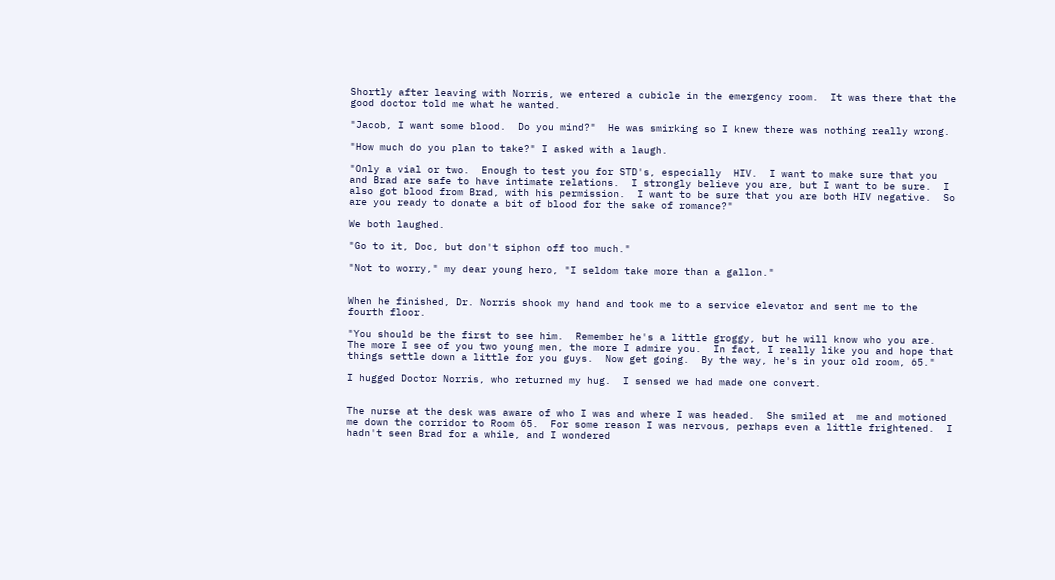Shortly after leaving with Norris, we entered a cubicle in the emergency room.  It was there that the good doctor told me what he wanted.

"Jacob, I want some blood.  Do you mind?"  He was smirking so I knew there was nothing really wrong.

"How much do you plan to take?" I asked with a laugh.

"Only a vial or two.  Enough to test you for STD's, especially  HIV.  I want to make sure that you and Brad are safe to have intimate relations.  I strongly believe you are, but I want to be sure.  I also got blood from Brad, with his permission.  I want to be sure that you are both HIV negative.  So are you ready to donate a bit of blood for the sake of romance?"

We both laughed.

"Go to it, Doc, but don't siphon off too much."

"Not to worry," my dear young hero, "I seldom take more than a gallon."


When he finished, Dr. Norris shook my hand and took me to a service elevator and sent me to the fourth floor.

"You should be the first to see him.  Remember he's a little groggy, but he will know who you are.  The more I see of you two young men, the more I admire you.  In fact, I really like you and hope that things settle down a little for you guys.  Now get going.  By the way, he's in your old room, 65."

I hugged Doctor Norris, who returned my hug.  I sensed we had made one convert.


The nurse at the desk was aware of who I was and where I was headed.  She smiled at  me and motioned me down the corridor to Room 65.  For some reason I was nervous, perhaps even a little frightened.  I hadn't seen Brad for a while, and I wondered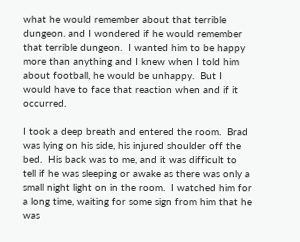what he would remember about that terrible dungeon. and I wondered if he would remember that terrible dungeon.  I wanted him to be happy more than anything and I knew when I told him about football, he would be unhappy.  But I would have to face that reaction when and if it occurred.

I took a deep breath and entered the room.  Brad was lying on his side, his injured shoulder off the bed.  His back was to me, and it was difficult to tell if he was sleeping or awake as there was only a small night light on in the room.  I watched him for a long time, waiting for some sign from him that he was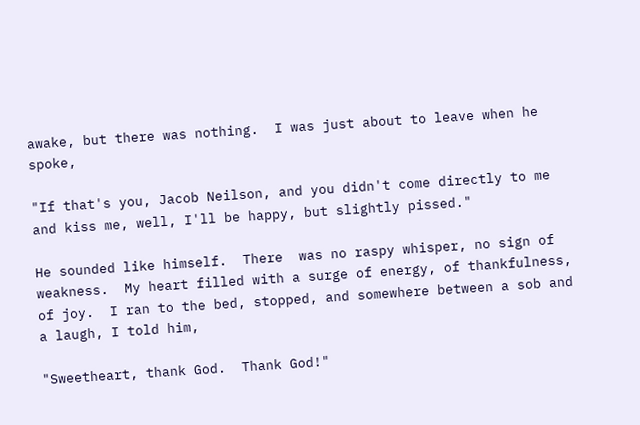awake, but there was nothing.  I was just about to leave when he spoke,

"If that's you, Jacob Neilson, and you didn't come directly to me and kiss me, well, I'll be happy, but slightly pissed."

He sounded like himself.  There  was no raspy whisper, no sign of weakness.  My heart filled with a surge of energy, of thankfulness, of joy.  I ran to the bed, stopped, and somewhere between a sob and a laugh, I told him,

"Sweetheart, thank God.  Thank God!"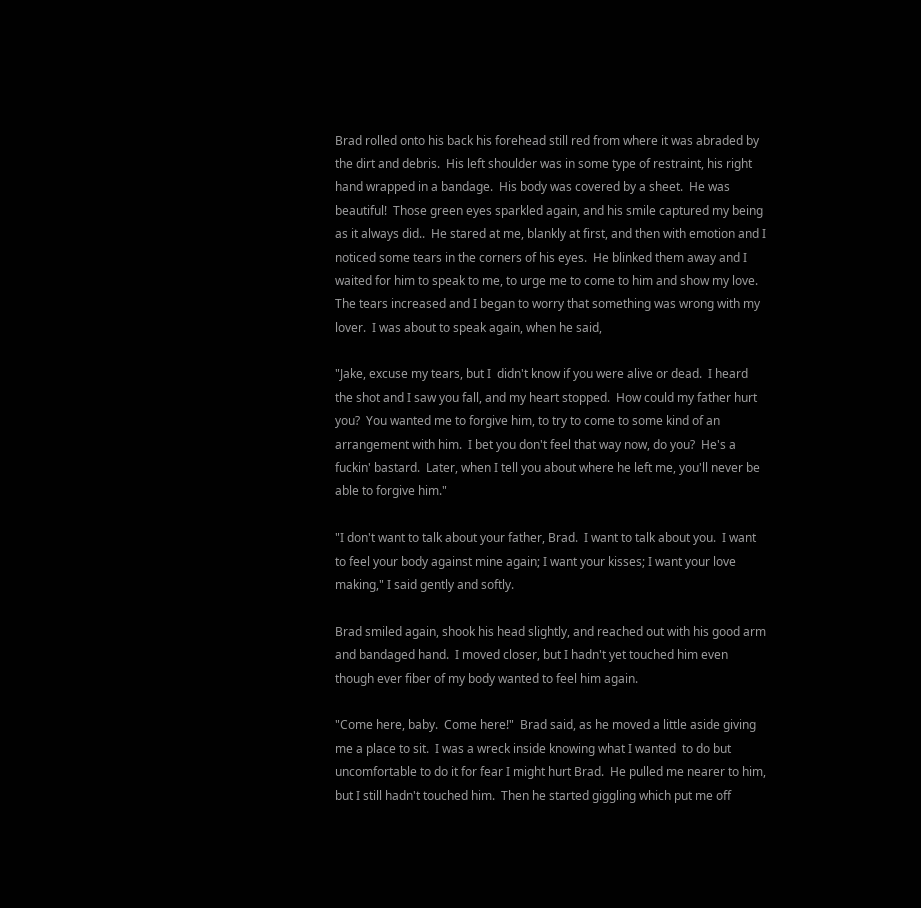Brad rolled onto his back his forehead still red from where it was abraded by the dirt and debris.  His left shoulder was in some type of restraint, his right hand wrapped in a bandage.  His body was covered by a sheet.  He was beautiful!  Those green eyes sparkled again, and his smile captured my being as it always did..  He stared at me, blankly at first, and then with emotion and I noticed some tears in the corners of his eyes.  He blinked them away and I waited for him to speak to me, to urge me to come to him and show my love.  The tears increased and I began to worry that something was wrong with my lover.  I was about to speak again, when he said,

"Jake, excuse my tears, but I  didn't know if you were alive or dead.  I heard the shot and I saw you fall, and my heart stopped.  How could my father hurt you?  You wanted me to forgive him, to try to come to some kind of an arrangement with him.  I bet you don't feel that way now, do you?  He's a fuckin' bastard.  Later, when I tell you about where he left me, you'll never be able to forgive him."

"I don't want to talk about your father, Brad.  I want to talk about you.  I want to feel your body against mine again; I want your kisses; I want your love making," I said gently and softly.

Brad smiled again, shook his head slightly, and reached out with his good arm and bandaged hand.  I moved closer, but I hadn't yet touched him even though ever fiber of my body wanted to feel him again.

"Come here, baby.  Come here!"  Brad said, as he moved a little aside giving me a place to sit.  I was a wreck inside knowing what I wanted  to do but uncomfortable to do it for fear I might hurt Brad.  He pulled me nearer to him, but I still hadn't touched him.  Then he started giggling which put me off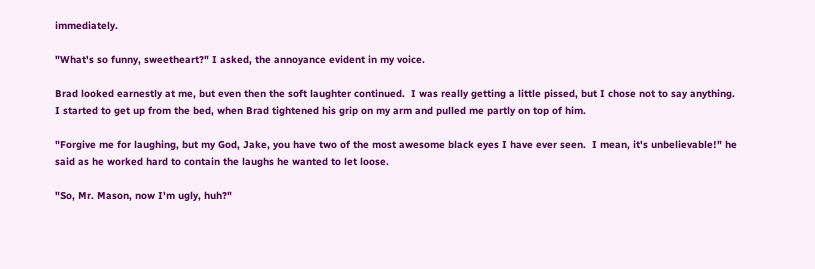immediately.

"What's so funny, sweetheart?" I asked, the annoyance evident in my voice.

Brad looked earnestly at me, but even then the soft laughter continued.  I was really getting a little pissed, but I chose not to say anything.  I started to get up from the bed, when Brad tightened his grip on my arm and pulled me partly on top of him.

"Forgive me for laughing, but my God, Jake, you have two of the most awesome black eyes I have ever seen.  I mean, it's unbelievable!" he said as he worked hard to contain the laughs he wanted to let loose.

"So, Mr. Mason, now I'm ugly, huh?"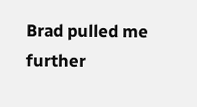Brad pulled me further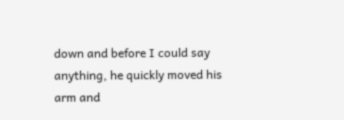down and before I could say anything, he quickly moved his arm and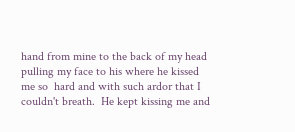hand from mine to the back of my head pulling my face to his where he kissed me so  hard and with such ardor that I couldn't breath.  He kept kissing me and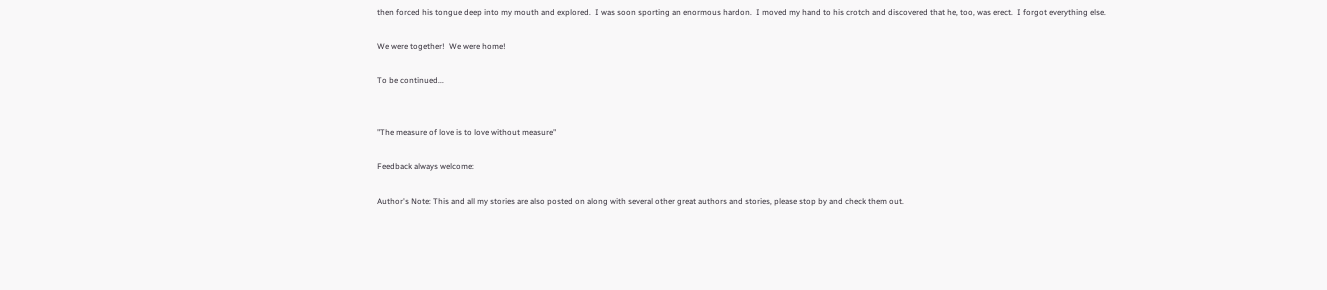then forced his tongue deep into my mouth and explored.  I was soon sporting an enormous hardon.  I moved my hand to his crotch and discovered that he, too, was erect.  I forgot everything else.

We were together!  We were home!

To be continued...


"The measure of love is to love without measure"

Feedback always welcome:

Author's Note: This and all my stories are also posted on along with several other great authors and stories, please stop by and check them out.